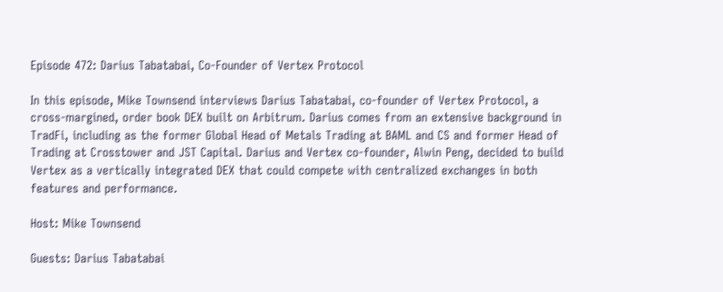Episode 472: Darius Tabatabai, Co-Founder of Vertex Protocol

In this episode, Mike Townsend interviews Darius Tabatabai, co-founder of Vertex Protocol, a cross-margined, order book DEX built on Arbitrum. Darius comes from an extensive background in TradFi, including as the former Global Head of Metals Trading at BAML and CS and former Head of Trading at Crosstower and JST Capital. Darius and Vertex co-founder, Alwin Peng, decided to build Vertex as a vertically integrated DEX that could compete with centralized exchanges in both features and performance.

Host: Mike Townsend

Guests: Darius Tabatabai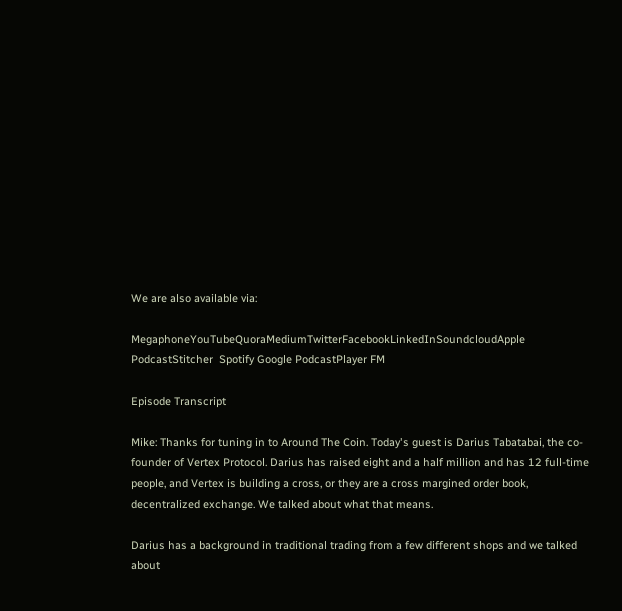We are also available via:

MegaphoneYouTubeQuoraMediumTwitterFacebookLinkedInSoundcloudApple PodcastStitcher  Spotify Google PodcastPlayer FM

Episode Transcript

Mike: Thanks for tuning in to Around The Coin. Today's guest is Darius Tabatabai, the co-founder of Vertex Protocol. Darius has raised eight and a half million and has 12 full-time people, and Vertex is building a cross, or they are a cross margined order book, decentralized exchange. We talked about what that means.

Darius has a background in traditional trading from a few different shops and we talked about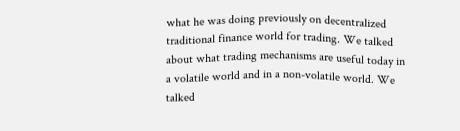what he was doing previously on decentralized traditional finance world for trading. We talked about what trading mechanisms are useful today in a volatile world and in a non-volatile world. We talked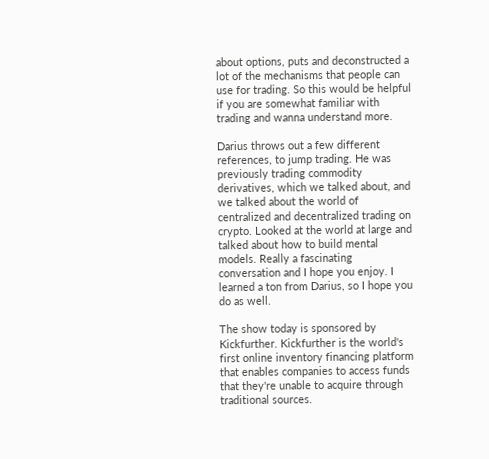about options, puts and deconstructed a lot of the mechanisms that people can use for trading. So this would be helpful if you are somewhat familiar with trading and wanna understand more.

Darius throws out a few different references, to jump trading. He was previously trading commodity derivatives, which we talked about, and we talked about the world of centralized and decentralized trading on crypto. Looked at the world at large and talked about how to build mental models. Really a fascinating conversation and I hope you enjoy. I learned a ton from Darius, so I hope you do as well.

The show today is sponsored by Kickfurther. Kickfurther is the world's first online inventory financing platform that enables companies to access funds that they're unable to acquire through traditional sources.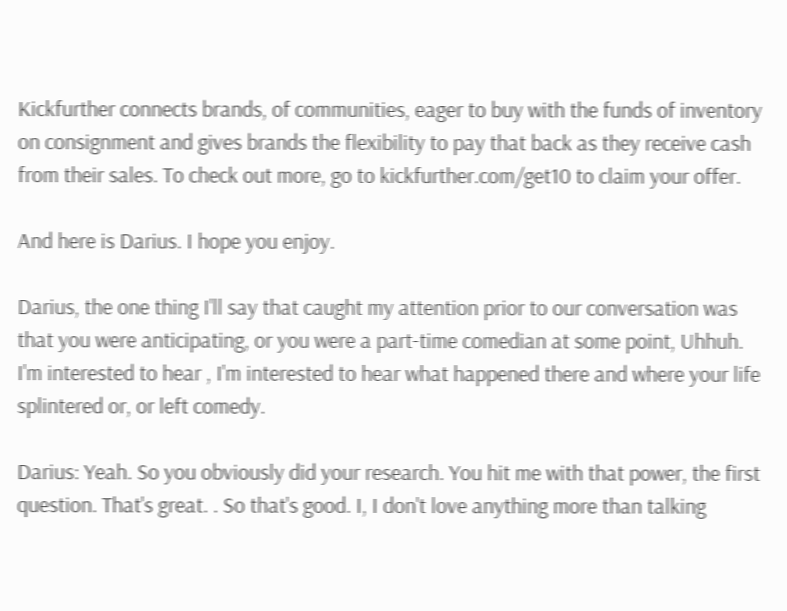Kickfurther connects brands, of communities, eager to buy with the funds of inventory on consignment and gives brands the flexibility to pay that back as they receive cash from their sales. To check out more, go to kickfurther.com/get10 to claim your offer.

And here is Darius. I hope you enjoy.

Darius, the one thing I'll say that caught my attention prior to our conversation was that you were anticipating, or you were a part-time comedian at some point, Uhhuh. I'm interested to hear , I'm interested to hear what happened there and where your life splintered or, or left comedy.

Darius: Yeah. So you obviously did your research. You hit me with that power, the first question. That's great. . So that's good. I, I don't love anything more than talking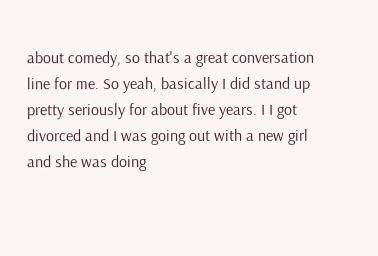about comedy, so that's a great conversation line for me. So yeah, basically I did stand up pretty seriously for about five years. I I got divorced and I was going out with a new girl and she was doing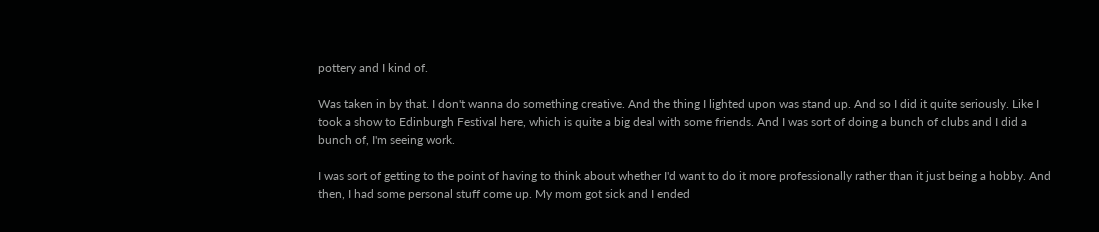pottery and I kind of.

Was taken in by that. I don't wanna do something creative. And the thing I lighted upon was stand up. And so I did it quite seriously. Like I took a show to Edinburgh Festival here, which is quite a big deal with some friends. And I was sort of doing a bunch of clubs and I did a bunch of, I'm seeing work.

I was sort of getting to the point of having to think about whether I'd want to do it more professionally rather than it just being a hobby. And then, I had some personal stuff come up. My mom got sick and I ended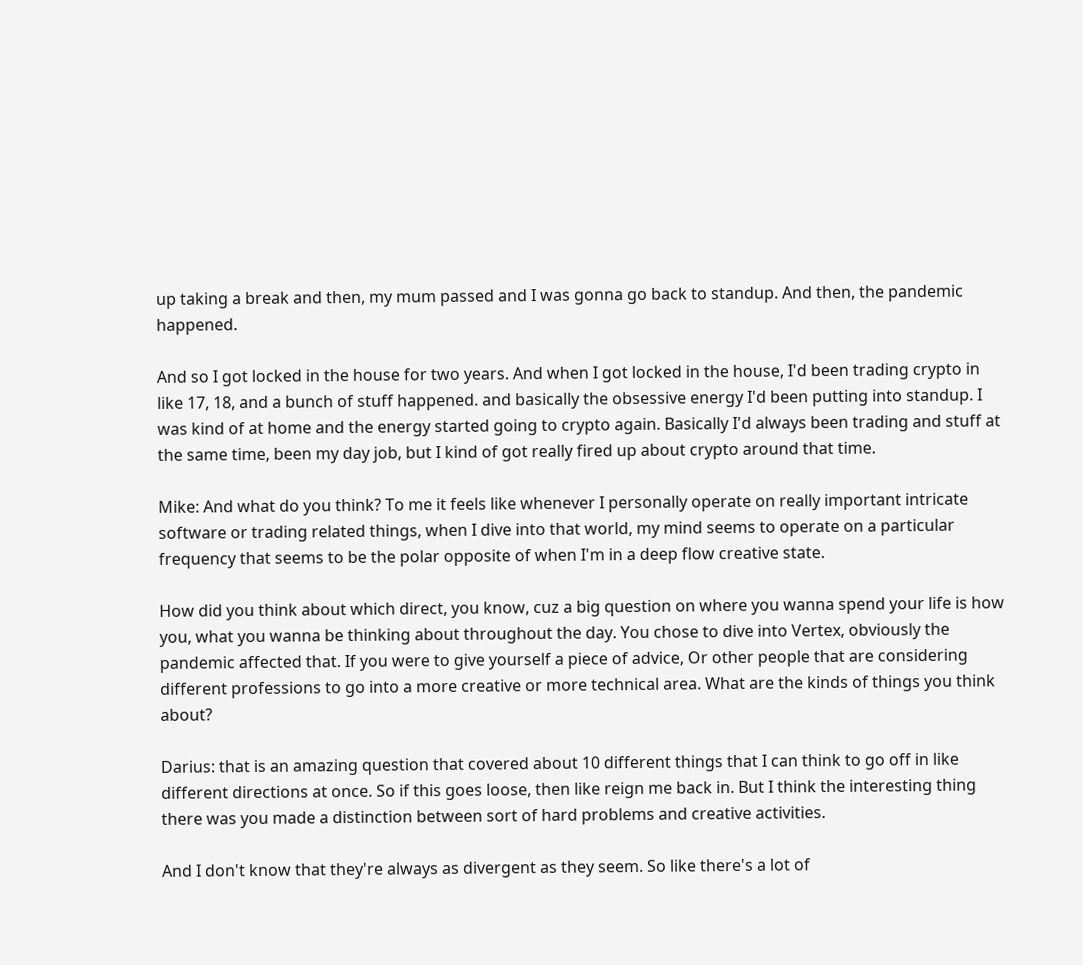up taking a break and then, my mum passed and I was gonna go back to standup. And then, the pandemic happened.

And so I got locked in the house for two years. And when I got locked in the house, I'd been trading crypto in like 17, 18, and a bunch of stuff happened. and basically the obsessive energy I'd been putting into standup. I was kind of at home and the energy started going to crypto again. Basically I'd always been trading and stuff at the same time, been my day job, but I kind of got really fired up about crypto around that time.

Mike: And what do you think? To me it feels like whenever I personally operate on really important intricate software or trading related things, when I dive into that world, my mind seems to operate on a particular frequency that seems to be the polar opposite of when I'm in a deep flow creative state.

How did you think about which direct, you know, cuz a big question on where you wanna spend your life is how you, what you wanna be thinking about throughout the day. You chose to dive into Vertex, obviously the pandemic affected that. If you were to give yourself a piece of advice, Or other people that are considering different professions to go into a more creative or more technical area. What are the kinds of things you think about?

Darius: that is an amazing question that covered about 10 different things that I can think to go off in like different directions at once. So if this goes loose, then like reign me back in. But I think the interesting thing there was you made a distinction between sort of hard problems and creative activities.

And I don't know that they're always as divergent as they seem. So like there's a lot of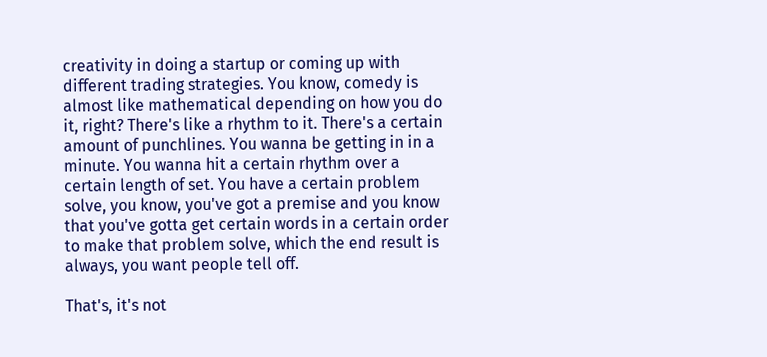creativity in doing a startup or coming up with different trading strategies. You know, comedy is almost like mathematical depending on how you do it, right? There's like a rhythm to it. There's a certain amount of punchlines. You wanna be getting in in a minute. You wanna hit a certain rhythm over a certain length of set. You have a certain problem solve, you know, you've got a premise and you know that you've gotta get certain words in a certain order to make that problem solve, which the end result is always, you want people tell off.

That's, it's not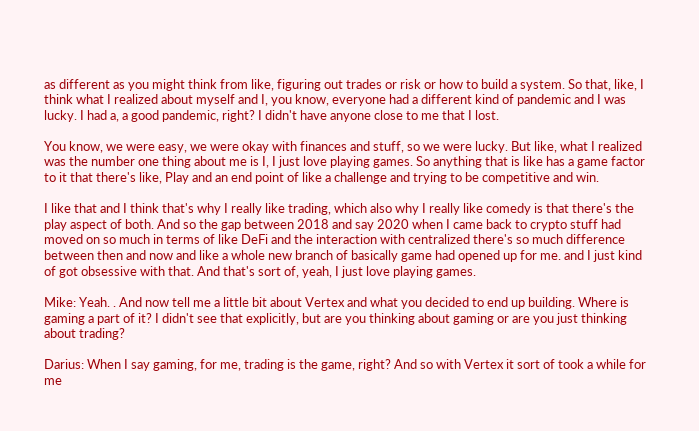as different as you might think from like, figuring out trades or risk or how to build a system. So that, like, I think what I realized about myself and I, you know, everyone had a different kind of pandemic and I was lucky. I had a, a good pandemic, right? I didn't have anyone close to me that I lost.

You know, we were easy, we were okay with finances and stuff, so we were lucky. But like, what I realized was the number one thing about me is I, I just love playing games. So anything that is like has a game factor to it that there's like, Play and an end point of like a challenge and trying to be competitive and win.

I like that and I think that's why I really like trading, which also why I really like comedy is that there's the play aspect of both. And so the gap between 2018 and say 2020 when I came back to crypto stuff had moved on so much in terms of like DeFi and the interaction with centralized there's so much difference between then and now and like a whole new branch of basically game had opened up for me. and I just kind of got obsessive with that. And that's sort of, yeah, I just love playing games.

Mike: Yeah. . And now tell me a little bit about Vertex and what you decided to end up building. Where is gaming a part of it? I didn't see that explicitly, but are you thinking about gaming or are you just thinking about trading?

Darius: When I say gaming, for me, trading is the game, right? And so with Vertex it sort of took a while for me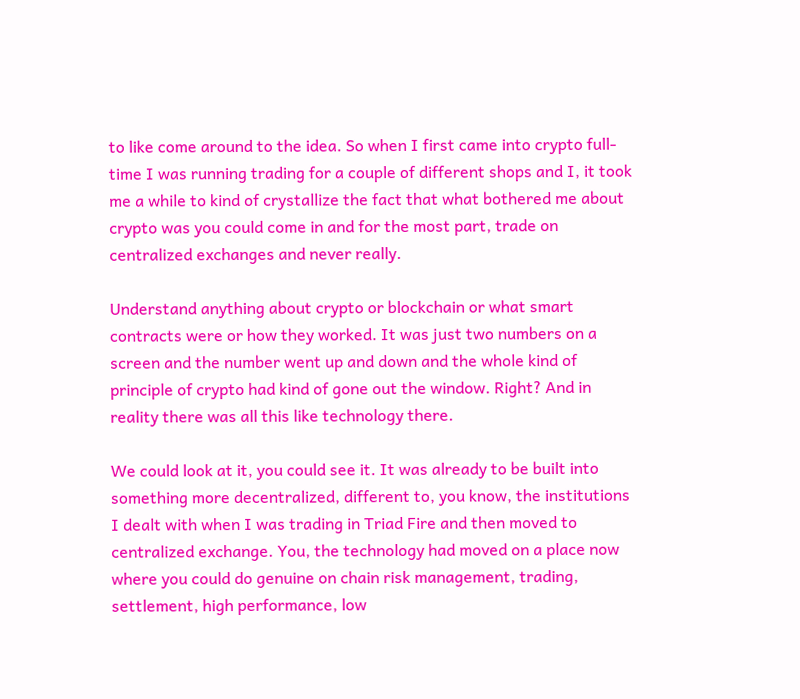to like come around to the idea. So when I first came into crypto full-time I was running trading for a couple of different shops and I, it took me a while to kind of crystallize the fact that what bothered me about crypto was you could come in and for the most part, trade on centralized exchanges and never really.

Understand anything about crypto or blockchain or what smart contracts were or how they worked. It was just two numbers on a screen and the number went up and down and the whole kind of principle of crypto had kind of gone out the window. Right? And in reality there was all this like technology there.

We could look at it, you could see it. It was already to be built into something more decentralized, different to, you know, the institutions I dealt with when I was trading in Triad Fire and then moved to centralized exchange. You, the technology had moved on a place now where you could do genuine on chain risk management, trading, settlement, high performance, low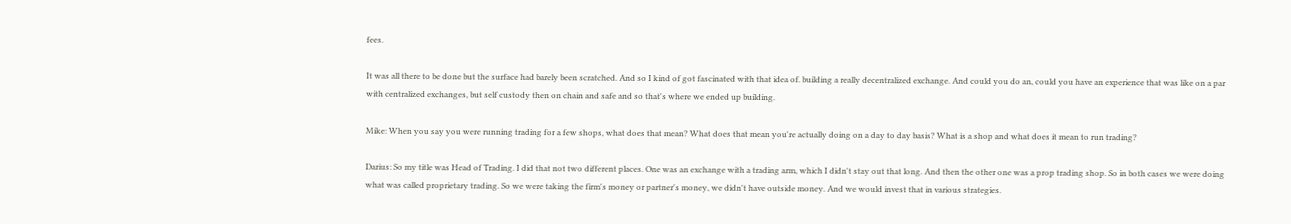fees.

It was all there to be done but the surface had barely been scratched. And so I kind of got fascinated with that idea of. building a really decentralized exchange. And could you do an, could you have an experience that was like on a par with centralized exchanges, but self custody then on chain and safe and so that's where we ended up building.

Mike: When you say you were running trading for a few shops, what does that mean? What does that mean you're actually doing on a day to day basis? What is a shop and what does it mean to run trading?

Darius: So my title was Head of Trading. I did that not two different places. One was an exchange with a trading arm, which I didn't stay out that long. And then the other one was a prop trading shop. So in both cases we were doing what was called proprietary trading. So we were taking the firm's money or partner's money, we didn't have outside money. And we would invest that in various strategies.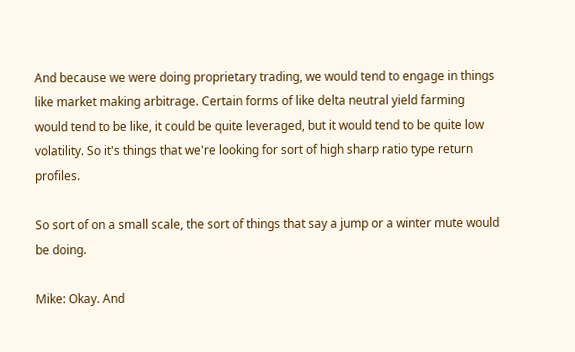And because we were doing proprietary trading, we would tend to engage in things like market making arbitrage. Certain forms of like delta neutral yield farming would tend to be like, it could be quite leveraged, but it would tend to be quite low volatility. So it's things that we're looking for sort of high sharp ratio type return profiles.

So sort of on a small scale, the sort of things that say a jump or a winter mute would be doing.

Mike: Okay. And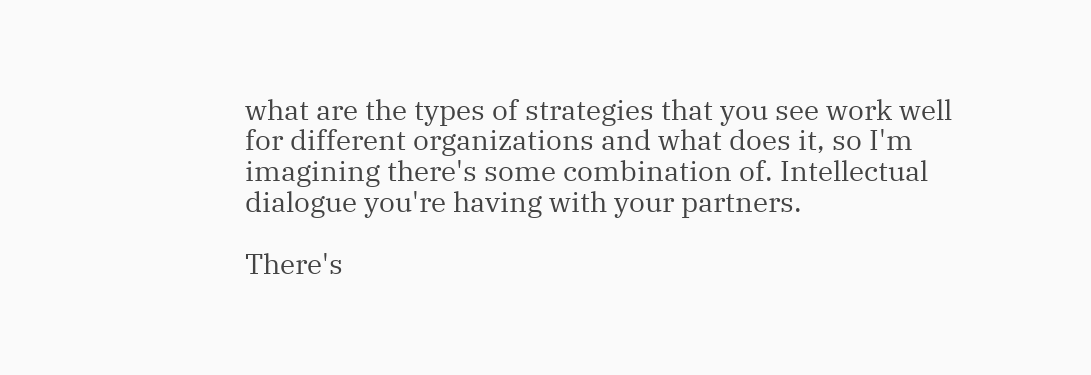what are the types of strategies that you see work well for different organizations and what does it, so I'm imagining there's some combination of. Intellectual dialogue you're having with your partners.

There's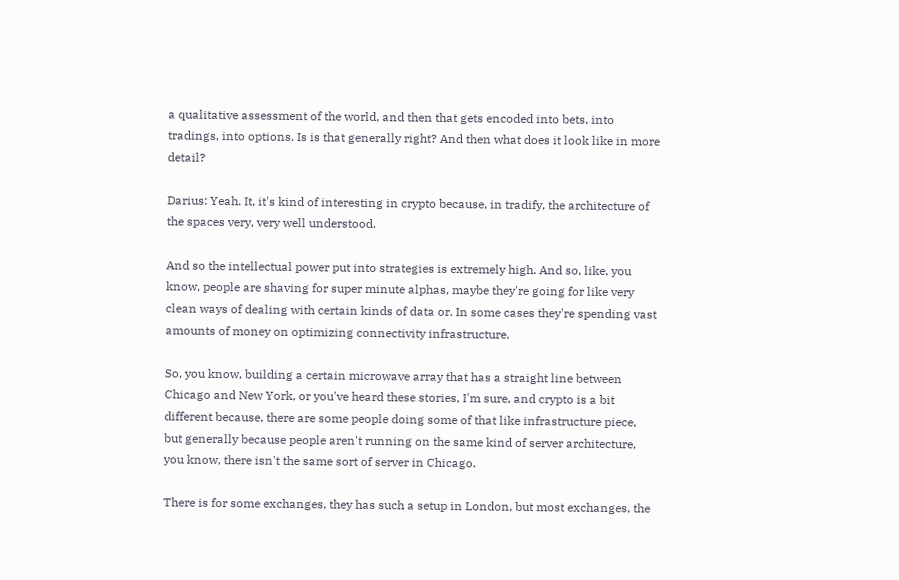a qualitative assessment of the world, and then that gets encoded into bets, into tradings, into options. Is is that generally right? And then what does it look like in more detail?

Darius: Yeah. It, it's kind of interesting in crypto because, in tradify, the architecture of the spaces very, very well understood.

And so the intellectual power put into strategies is extremely high. And so, like, you know, people are shaving for super minute alphas, maybe they're going for like very clean ways of dealing with certain kinds of data or. In some cases they're spending vast amounts of money on optimizing connectivity infrastructure.

So, you know, building a certain microwave array that has a straight line between Chicago and New York, or you've heard these stories, I'm sure, and crypto is a bit different because, there are some people doing some of that like infrastructure piece, but generally because people aren't running on the same kind of server architecture, you know, there isn't the same sort of server in Chicago.

There is for some exchanges, they has such a setup in London, but most exchanges, the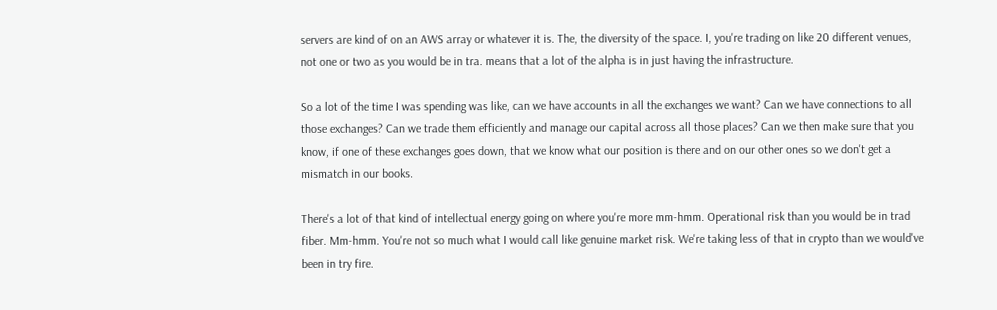servers are kind of on an AWS array or whatever it is. The, the diversity of the space. I, you're trading on like 20 different venues, not one or two as you would be in tra. means that a lot of the alpha is in just having the infrastructure.

So a lot of the time I was spending was like, can we have accounts in all the exchanges we want? Can we have connections to all those exchanges? Can we trade them efficiently and manage our capital across all those places? Can we then make sure that you know, if one of these exchanges goes down, that we know what our position is there and on our other ones so we don't get a mismatch in our books.

There's a lot of that kind of intellectual energy going on where you're more mm-hmm. Operational risk than you would be in trad fiber. Mm-hmm. You're not so much what I would call like genuine market risk. We're taking less of that in crypto than we would've been in try fire.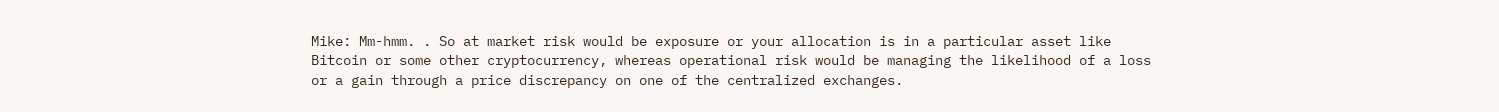Mike: Mm-hmm. . So at market risk would be exposure or your allocation is in a particular asset like Bitcoin or some other cryptocurrency, whereas operational risk would be managing the likelihood of a loss or a gain through a price discrepancy on one of the centralized exchanges.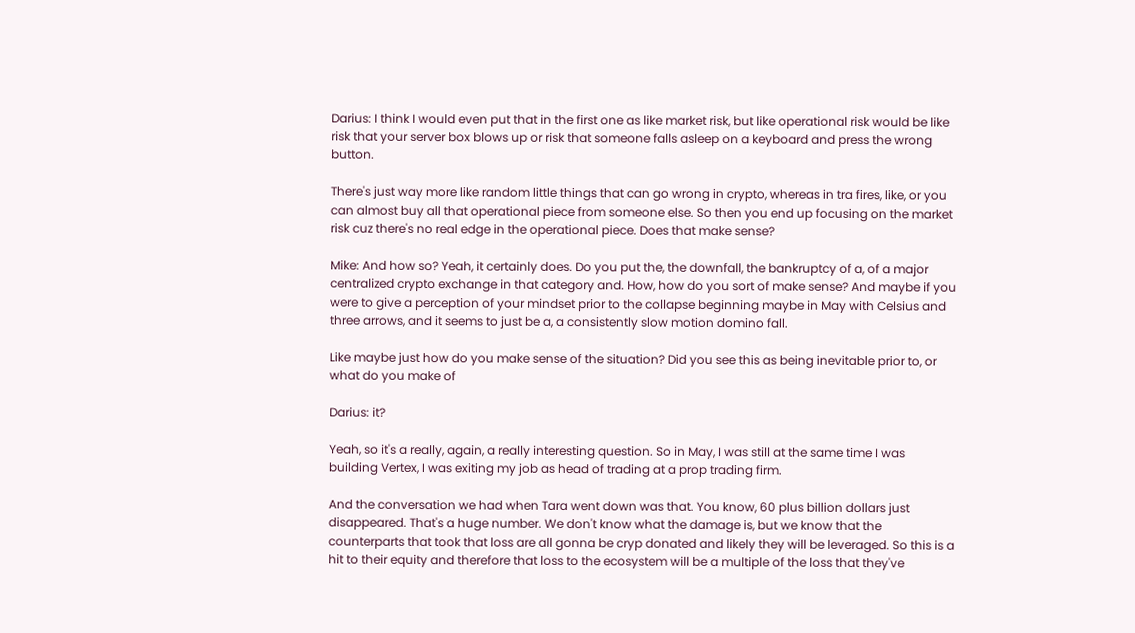Darius: I think I would even put that in the first one as like market risk, but like operational risk would be like risk that your server box blows up or risk that someone falls asleep on a keyboard and press the wrong button.

There's just way more like random little things that can go wrong in crypto, whereas in tra fires, like, or you can almost buy all that operational piece from someone else. So then you end up focusing on the market risk cuz there's no real edge in the operational piece. Does that make sense?

Mike: And how so? Yeah, it certainly does. Do you put the, the downfall, the bankruptcy of a, of a major centralized crypto exchange in that category and. How, how do you sort of make sense? And maybe if you were to give a perception of your mindset prior to the collapse beginning maybe in May with Celsius and three arrows, and it seems to just be a, a consistently slow motion domino fall.

Like maybe just how do you make sense of the situation? Did you see this as being inevitable prior to, or what do you make of

Darius: it?

Yeah, so it's a really, again, a really interesting question. So in May, I was still at the same time I was building Vertex, I was exiting my job as head of trading at a prop trading firm.

And the conversation we had when Tara went down was that. You know, 60 plus billion dollars just disappeared. That's a huge number. We don't know what the damage is, but we know that the counterparts that took that loss are all gonna be cryp donated and likely they will be leveraged. So this is a hit to their equity and therefore that loss to the ecosystem will be a multiple of the loss that they've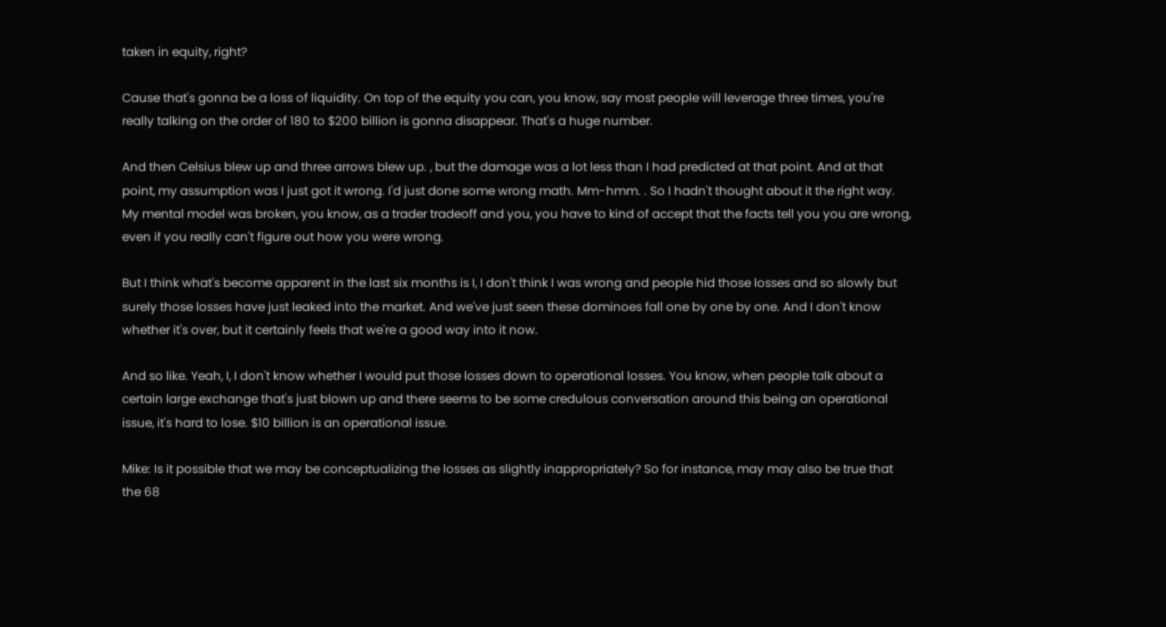taken in equity, right?

Cause that's gonna be a loss of liquidity. On top of the equity you can, you know, say most people will leverage three times, you're really talking on the order of 180 to $200 billion is gonna disappear. That's a huge number.

And then Celsius blew up and three arrows blew up. , but the damage was a lot less than I had predicted at that point. And at that point, my assumption was I just got it wrong. I'd just done some wrong math. Mm-hmm. . So I hadn't thought about it the right way. My mental model was broken, you know, as a trader tradeoff and you, you have to kind of accept that the facts tell you you are wrong, even if you really can't figure out how you were wrong.

But I think what's become apparent in the last six months is I, I don't think I was wrong and people hid those losses and so slowly but surely those losses have just leaked into the market. And we've just seen these dominoes fall one by one by one. And I don't know whether it's over, but it certainly feels that we're a good way into it now.

And so like. Yeah, I, I don't know whether I would put those losses down to operational losses. You know, when people talk about a certain large exchange that's just blown up and there seems to be some credulous conversation around this being an operational issue, it's hard to lose. $10 billion is an operational issue.

Mike: Is it possible that we may be conceptualizing the losses as slightly inappropriately? So for instance, may may also be true that the 68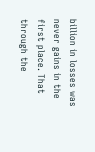billion in losses was never gains in the first place. That through the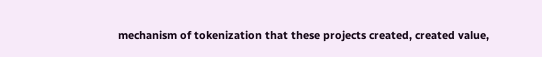mechanism of tokenization that these projects created, created value,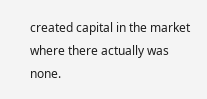created capital in the market where there actually was none.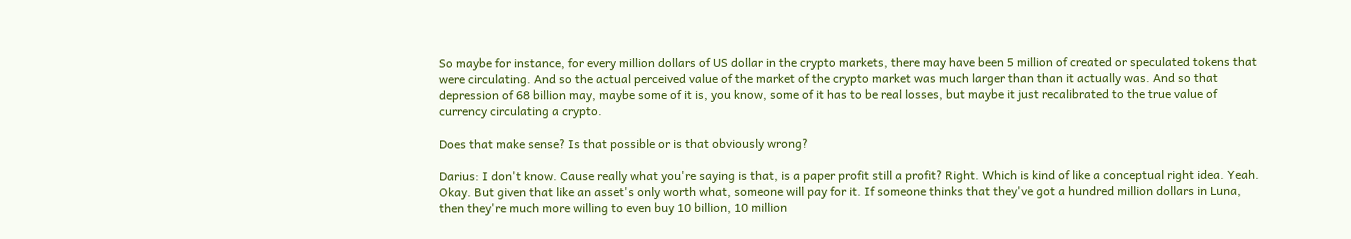So maybe for instance, for every million dollars of US dollar in the crypto markets, there may have been 5 million of created or speculated tokens that were circulating. And so the actual perceived value of the market of the crypto market was much larger than than it actually was. And so that depression of 68 billion may, maybe some of it is, you know, some of it has to be real losses, but maybe it just recalibrated to the true value of currency circulating a crypto.

Does that make sense? Is that possible or is that obviously wrong?

Darius: I don't know. Cause really what you're saying is that, is a paper profit still a profit? Right. Which is kind of like a conceptual right idea. Yeah. Okay. But given that like an asset's only worth what, someone will pay for it. If someone thinks that they've got a hundred million dollars in Luna, then they're much more willing to even buy 10 billion, 10 million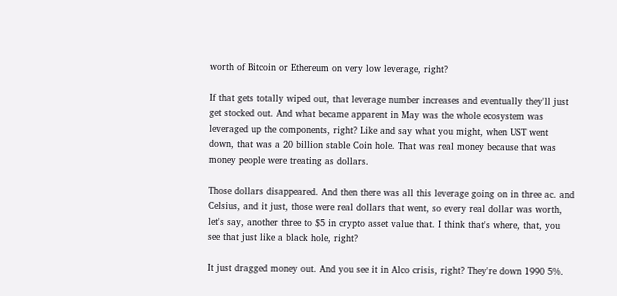worth of Bitcoin or Ethereum on very low leverage, right?

If that gets totally wiped out, that leverage number increases and eventually they'll just get stocked out. And what became apparent in May was the whole ecosystem was leveraged up the components, right? Like and say what you might, when UST went down, that was a 20 billion stable Coin hole. That was real money because that was money people were treating as dollars.

Those dollars disappeared. And then there was all this leverage going on in three ac. and Celsius, and it just, those were real dollars that went, so every real dollar was worth, let's say, another three to $5 in crypto asset value that. I think that's where, that, you see that just like a black hole, right?

It just dragged money out. And you see it in Alco crisis, right? They're down 1990 5%.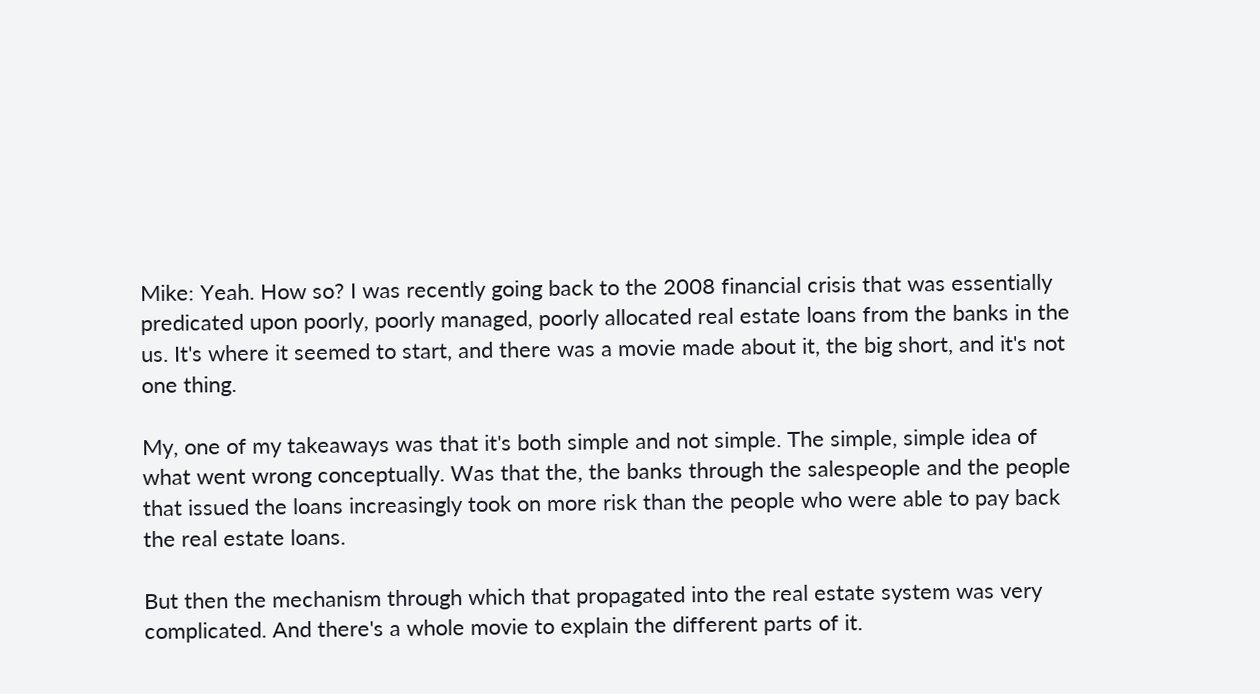Mike: Yeah. How so? I was recently going back to the 2008 financial crisis that was essentially predicated upon poorly, poorly managed, poorly allocated real estate loans from the banks in the us. It's where it seemed to start, and there was a movie made about it, the big short, and it's not one thing.

My, one of my takeaways was that it's both simple and not simple. The simple, simple idea of what went wrong conceptually. Was that the, the banks through the salespeople and the people that issued the loans increasingly took on more risk than the people who were able to pay back the real estate loans.

But then the mechanism through which that propagated into the real estate system was very complicated. And there's a whole movie to explain the different parts of it.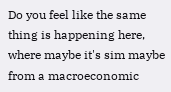Do you feel like the same thing is happening here, where maybe it's sim maybe from a macroeconomic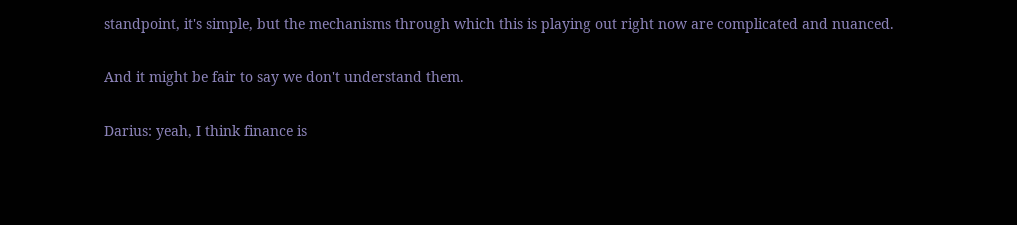standpoint, it's simple, but the mechanisms through which this is playing out right now are complicated and nuanced.

And it might be fair to say we don't understand them.

Darius: yeah, I think finance is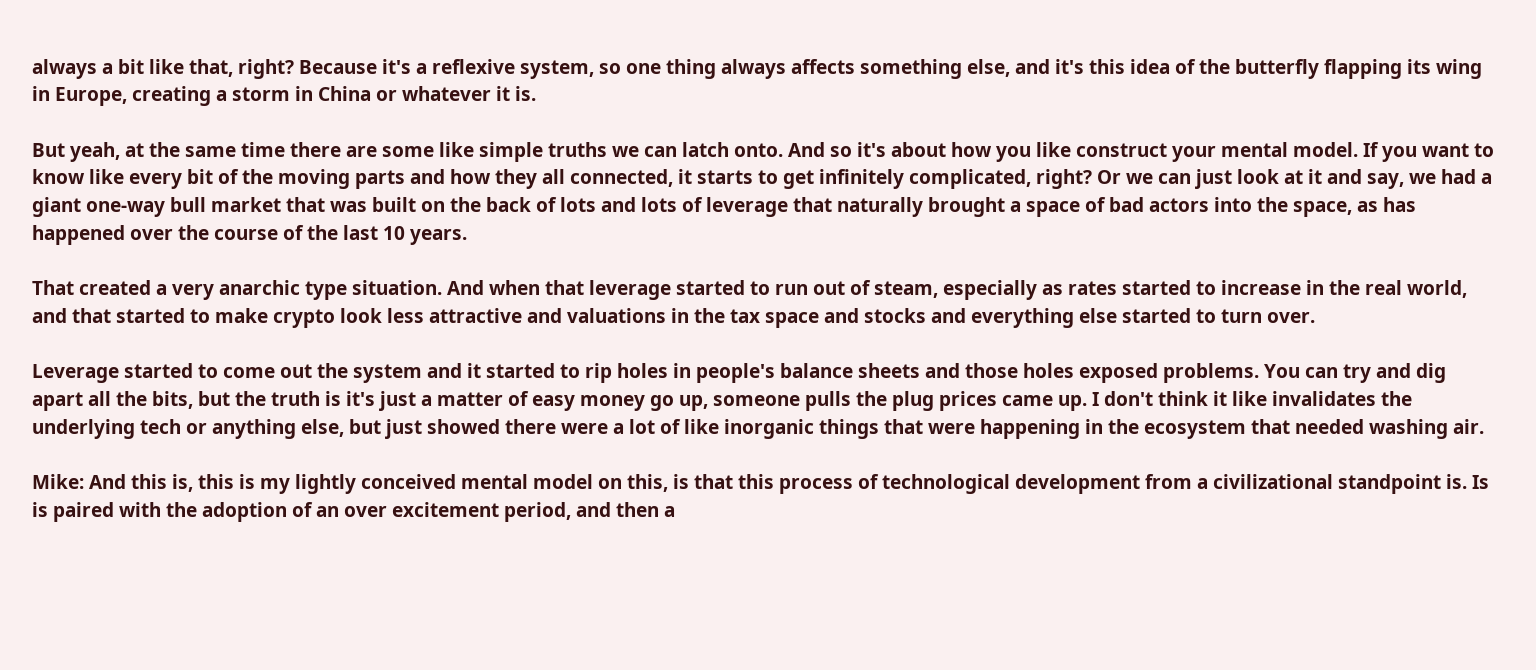always a bit like that, right? Because it's a reflexive system, so one thing always affects something else, and it's this idea of the butterfly flapping its wing in Europe, creating a storm in China or whatever it is.

But yeah, at the same time there are some like simple truths we can latch onto. And so it's about how you like construct your mental model. If you want to know like every bit of the moving parts and how they all connected, it starts to get infinitely complicated, right? Or we can just look at it and say, we had a giant one-way bull market that was built on the back of lots and lots of leverage that naturally brought a space of bad actors into the space, as has happened over the course of the last 10 years.

That created a very anarchic type situation. And when that leverage started to run out of steam, especially as rates started to increase in the real world, and that started to make crypto look less attractive and valuations in the tax space and stocks and everything else started to turn over.

Leverage started to come out the system and it started to rip holes in people's balance sheets and those holes exposed problems. You can try and dig apart all the bits, but the truth is it's just a matter of easy money go up, someone pulls the plug prices came up. I don't think it like invalidates the underlying tech or anything else, but just showed there were a lot of like inorganic things that were happening in the ecosystem that needed washing air.

Mike: And this is, this is my lightly conceived mental model on this, is that this process of technological development from a civilizational standpoint is. Is is paired with the adoption of an over excitement period, and then a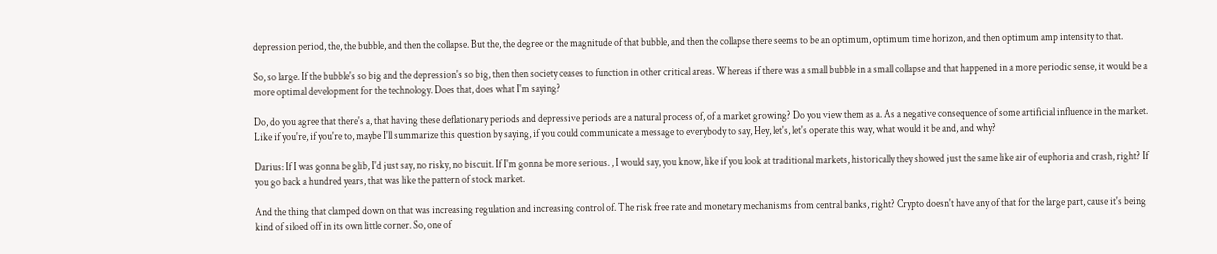depression period, the, the bubble, and then the collapse. But the, the degree or the magnitude of that bubble, and then the collapse there seems to be an optimum, optimum time horizon, and then optimum amp intensity to that.

So, so large. If the bubble's so big and the depression's so big, then then society ceases to function in other critical areas. Whereas if there was a small bubble in a small collapse and that happened in a more periodic sense, it would be a more optimal development for the technology. Does that, does what I'm saying?

Do, do you agree that there's a, that having these deflationary periods and depressive periods are a natural process of, of a market growing? Do you view them as a. As a negative consequence of some artificial influence in the market. Like if you're, if you're to, maybe I'll summarize this question by saying, if you could communicate a message to everybody to say, Hey, let's, let's operate this way, what would it be and, and why?

Darius: If I was gonna be glib, I'd just say, no risky, no biscuit. If I'm gonna be more serious. , I would say, you know, like if you look at traditional markets, historically they showed just the same like air of euphoria and crash, right? If you go back a hundred years, that was like the pattern of stock market.

And the thing that clamped down on that was increasing regulation and increasing control of. The risk free rate and monetary mechanisms from central banks, right? Crypto doesn't have any of that for the large part, cause it's being kind of siloed off in its own little corner. So, one of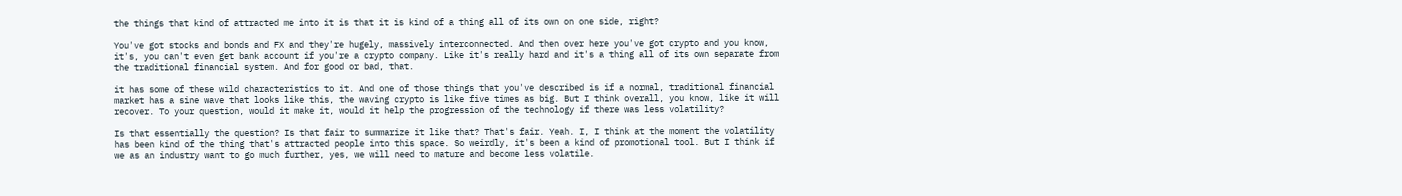the things that kind of attracted me into it is that it is kind of a thing all of its own on one side, right?

You've got stocks and bonds and FX and they're hugely, massively interconnected. And then over here you've got crypto and you know, it's, you can't even get bank account if you're a crypto company. Like it's really hard and it's a thing all of its own separate from the traditional financial system. And for good or bad, that.

it has some of these wild characteristics to it. And one of those things that you've described is if a normal, traditional financial market has a sine wave that looks like this, the waving crypto is like five times as big. But I think overall, you know, like it will recover. To your question, would it make it, would it help the progression of the technology if there was less volatility?

Is that essentially the question? Is that fair to summarize it like that? That's fair. Yeah. I, I think at the moment the volatility has been kind of the thing that's attracted people into this space. So weirdly, it's been a kind of promotional tool. But I think if we as an industry want to go much further, yes, we will need to mature and become less volatile.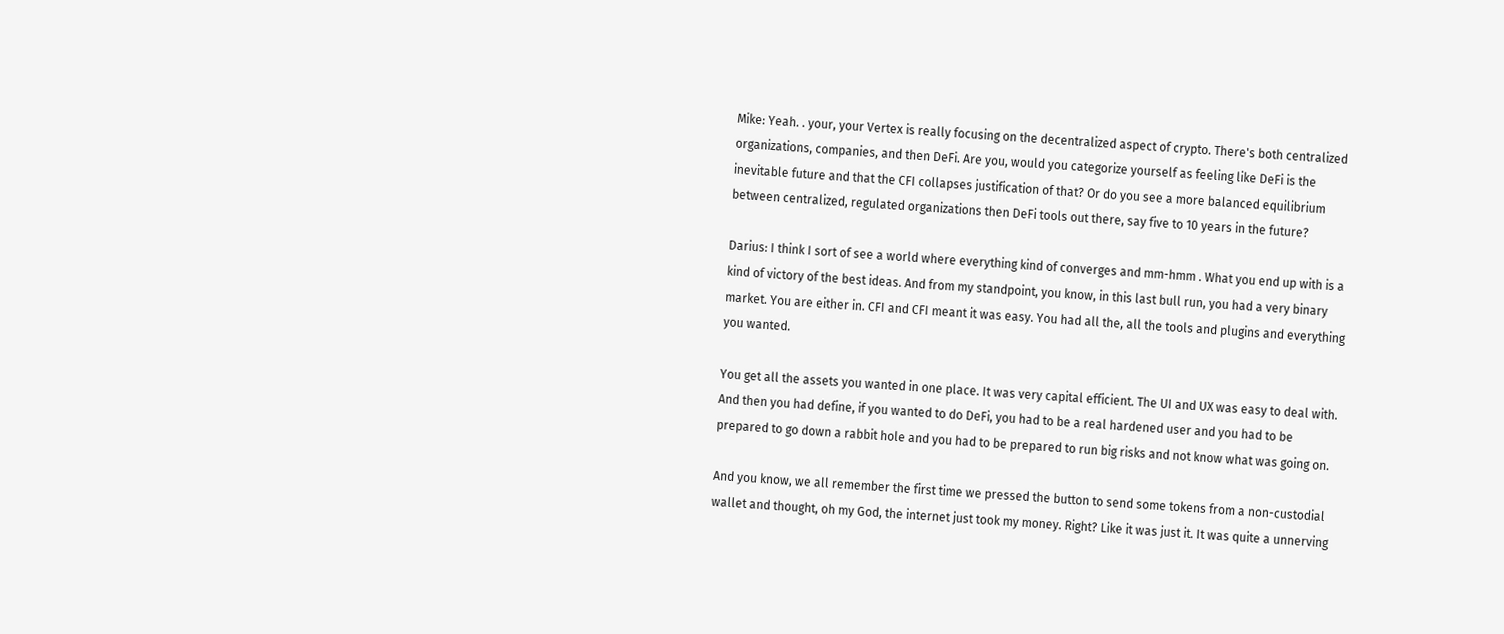Mike: Yeah. . your, your Vertex is really focusing on the decentralized aspect of crypto. There's both centralized organizations, companies, and then DeFi. Are you, would you categorize yourself as feeling like DeFi is the inevitable future and that the CFI collapses justification of that? Or do you see a more balanced equilibrium between centralized, regulated organizations then DeFi tools out there, say five to 10 years in the future?

Darius: I think I sort of see a world where everything kind of converges and mm-hmm . What you end up with is a kind of victory of the best ideas. And from my standpoint, you know, in this last bull run, you had a very binary market. You are either in. CFI and CFI meant it was easy. You had all the, all the tools and plugins and everything you wanted.

You get all the assets you wanted in one place. It was very capital efficient. The UI and UX was easy to deal with. And then you had define, if you wanted to do DeFi, you had to be a real hardened user and you had to be prepared to go down a rabbit hole and you had to be prepared to run big risks and not know what was going on.

And you know, we all remember the first time we pressed the button to send some tokens from a non-custodial wallet and thought, oh my God, the internet just took my money. Right? Like it was just it. It was quite a unnerving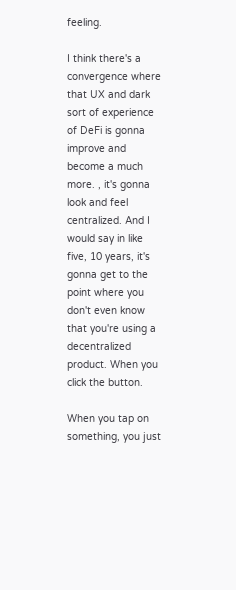feeling.

I think there's a convergence where that UX and dark sort of experience of DeFi is gonna improve and become a much more. , it's gonna look and feel centralized. And I would say in like five, 10 years, it's gonna get to the point where you don't even know that you're using a decentralized product. When you click the button.

When you tap on something, you just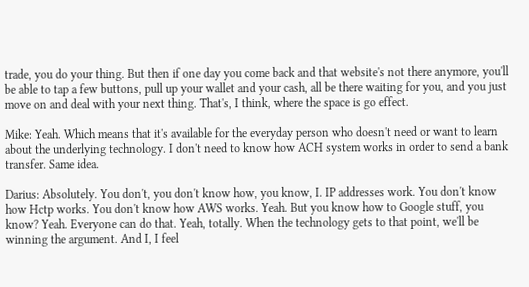trade, you do your thing. But then if one day you come back and that website's not there anymore, you'll be able to tap a few buttons, pull up your wallet and your cash, all be there waiting for you, and you just move on and deal with your next thing. That's, I think, where the space is go effect.

Mike: Yeah. Which means that it's available for the everyday person who doesn't need or want to learn about the underlying technology. I don't need to know how ACH system works in order to send a bank transfer. Same idea.

Darius: Absolutely. You don't, you don't know how, you know, I. IP addresses work. You don't know how Hctp works. You don't know how AWS works. Yeah. But you know how to Google stuff, you know? Yeah. Everyone can do that. Yeah, totally. When the technology gets to that point, we'll be winning the argument. And I, I feel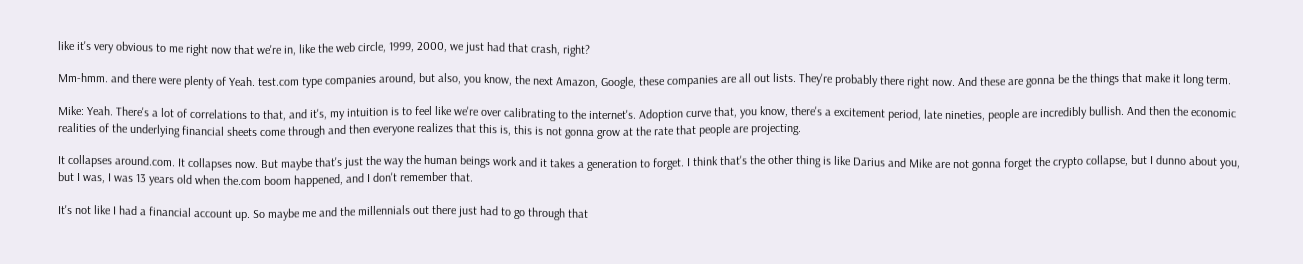like it's very obvious to me right now that we're in, like the web circle, 1999, 2000, we just had that crash, right?

Mm-hmm. and there were plenty of Yeah. test.com type companies around, but also, you know, the next Amazon, Google, these companies are all out lists. They're probably there right now. And these are gonna be the things that make it long term.

Mike: Yeah. There's a lot of correlations to that, and it's, my intuition is to feel like we're over calibrating to the internet's. Adoption curve that, you know, there's a excitement period, late nineties, people are incredibly bullish. And then the economic realities of the underlying financial sheets come through and then everyone realizes that this is, this is not gonna grow at the rate that people are projecting.

It collapses around.com. It collapses now. But maybe that's just the way the human beings work and it takes a generation to forget. I think that's the other thing is like Darius and Mike are not gonna forget the crypto collapse, but I dunno about you, but I was, I was 13 years old when the.com boom happened, and I don't remember that.

It's not like I had a financial account up. So maybe me and the millennials out there just had to go through that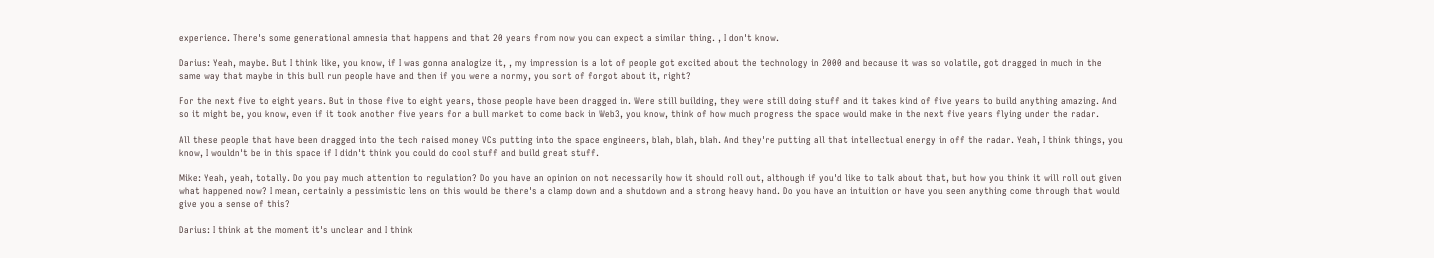experience. There's some generational amnesia that happens and that 20 years from now you can expect a similar thing. , I don't know.

Darius: Yeah, maybe. But I think like, you know, if I was gonna analogize it, , my impression is a lot of people got excited about the technology in 2000 and because it was so volatile, got dragged in much in the same way that maybe in this bull run people have and then if you were a normy, you sort of forgot about it, right?

For the next five to eight years. But in those five to eight years, those people have been dragged in. Were still building, they were still doing stuff and it takes kind of five years to build anything amazing. And so it might be, you know, even if it took another five years for a bull market to come back in Web3, you know, think of how much progress the space would make in the next five years flying under the radar.

All these people that have been dragged into the tech raised money VCs putting into the space engineers, blah, blah, blah. And they're putting all that intellectual energy in off the radar. Yeah, I think things, you know, I wouldn't be in this space if I didn't think you could do cool stuff and build great stuff.

Mike: Yeah, yeah, totally. Do you pay much attention to regulation? Do you have an opinion on not necessarily how it should roll out, although if you'd like to talk about that, but how you think it will roll out given what happened now? I mean, certainly a pessimistic lens on this would be there's a clamp down and a shutdown and a strong heavy hand. Do you have an intuition or have you seen anything come through that would give you a sense of this?

Darius: I think at the moment it's unclear and I think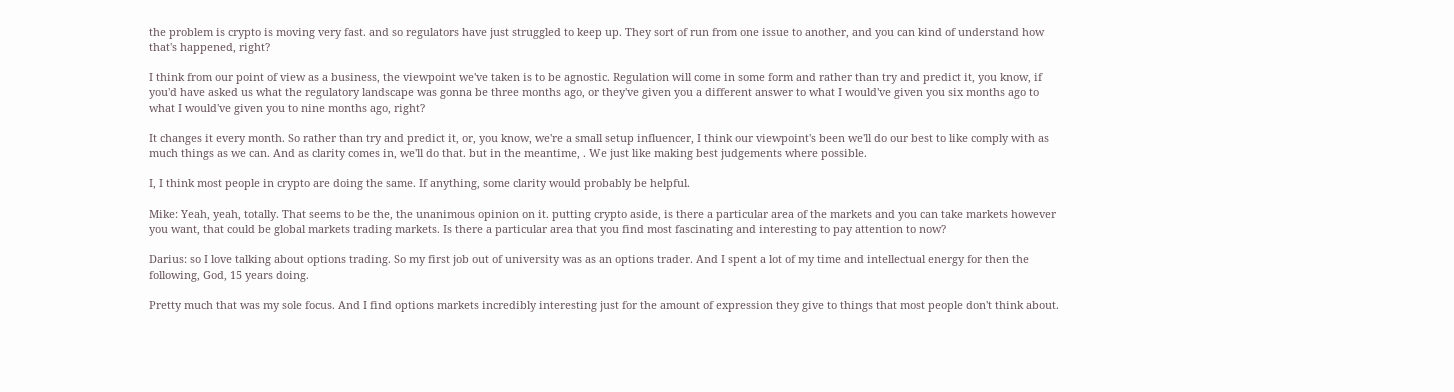the problem is crypto is moving very fast. and so regulators have just struggled to keep up. They sort of run from one issue to another, and you can kind of understand how that's happened, right?

I think from our point of view as a business, the viewpoint we've taken is to be agnostic. Regulation will come in some form and rather than try and predict it, you know, if you'd have asked us what the regulatory landscape was gonna be three months ago, or they've given you a different answer to what I would've given you six months ago to what I would've given you to nine months ago, right?

It changes it every month. So rather than try and predict it, or, you know, we're a small setup influencer, I think our viewpoint's been we'll do our best to like comply with as much things as we can. And as clarity comes in, we'll do that. but in the meantime, . We just like making best judgements where possible.

I, I think most people in crypto are doing the same. If anything, some clarity would probably be helpful.

Mike: Yeah, yeah, totally. That seems to be the, the unanimous opinion on it. putting crypto aside, is there a particular area of the markets and you can take markets however you want, that could be global markets trading markets. Is there a particular area that you find most fascinating and interesting to pay attention to now?

Darius: so I love talking about options trading. So my first job out of university was as an options trader. And I spent a lot of my time and intellectual energy for then the following, God, 15 years doing.

Pretty much that was my sole focus. And I find options markets incredibly interesting just for the amount of expression they give to things that most people don't think about.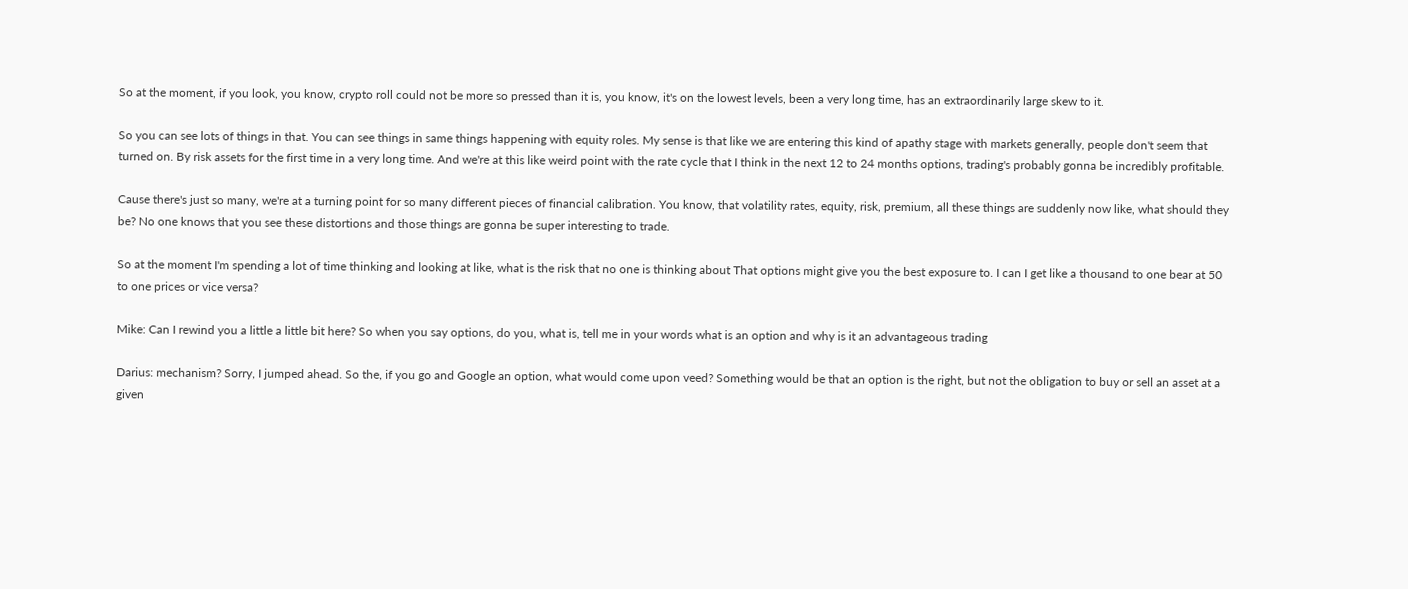So at the moment, if you look, you know, crypto roll could not be more so pressed than it is, you know, it's on the lowest levels, been a very long time, has an extraordinarily large skew to it.

So you can see lots of things in that. You can see things in same things happening with equity roles. My sense is that like we are entering this kind of apathy stage with markets generally, people don't seem that turned on. By risk assets for the first time in a very long time. And we're at this like weird point with the rate cycle that I think in the next 12 to 24 months options, trading's probably gonna be incredibly profitable.

Cause there's just so many, we're at a turning point for so many different pieces of financial calibration. You know, that volatility rates, equity, risk, premium, all these things are suddenly now like, what should they be? No one knows that you see these distortions and those things are gonna be super interesting to trade.

So at the moment I'm spending a lot of time thinking and looking at like, what is the risk that no one is thinking about That options might give you the best exposure to. I can I get like a thousand to one bear at 50 to one prices or vice versa?

Mike: Can I rewind you a little a little bit here? So when you say options, do you, what is, tell me in your words what is an option and why is it an advantageous trading

Darius: mechanism? Sorry, I jumped ahead. So the, if you go and Google an option, what would come upon veed? Something would be that an option is the right, but not the obligation to buy or sell an asset at a given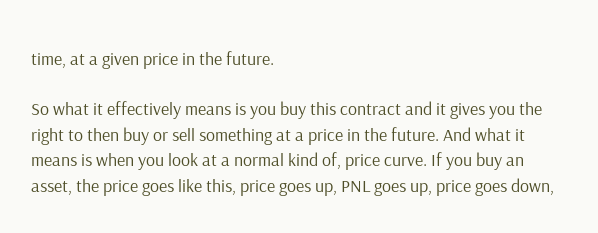time, at a given price in the future.

So what it effectively means is you buy this contract and it gives you the right to then buy or sell something at a price in the future. And what it means is when you look at a normal kind of, price curve. If you buy an asset, the price goes like this, price goes up, PNL goes up, price goes down,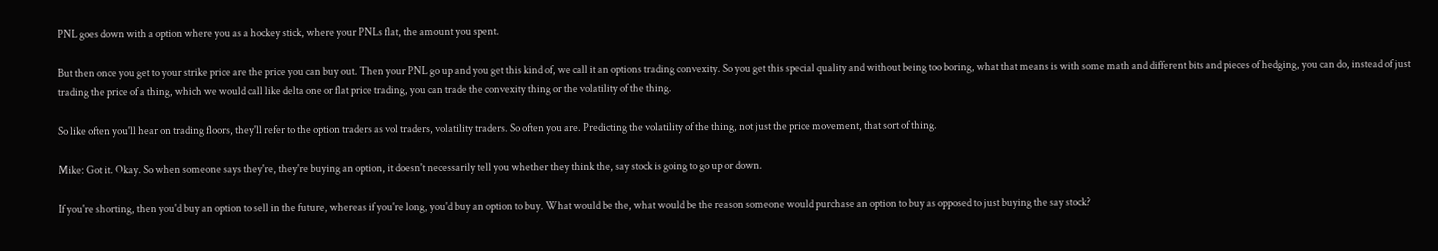PNL goes down with a option where you as a hockey stick, where your PNLs flat, the amount you spent.

But then once you get to your strike price are the price you can buy out. Then your PNL go up and you get this kind of, we call it an options trading convexity. So you get this special quality and without being too boring, what that means is with some math and different bits and pieces of hedging, you can do, instead of just trading the price of a thing, which we would call like delta one or flat price trading, you can trade the convexity thing or the volatility of the thing.

So like often you'll hear on trading floors, they'll refer to the option traders as vol traders, volatility traders. So often you are. Predicting the volatility of the thing, not just the price movement, that sort of thing.

Mike: Got it. Okay. So when someone says they're, they're buying an option, it doesn't necessarily tell you whether they think the, say stock is going to go up or down.

If you're shorting, then you'd buy an option to sell in the future, whereas if you're long, you'd buy an option to buy. What would be the, what would be the reason someone would purchase an option to buy as opposed to just buying the say stock?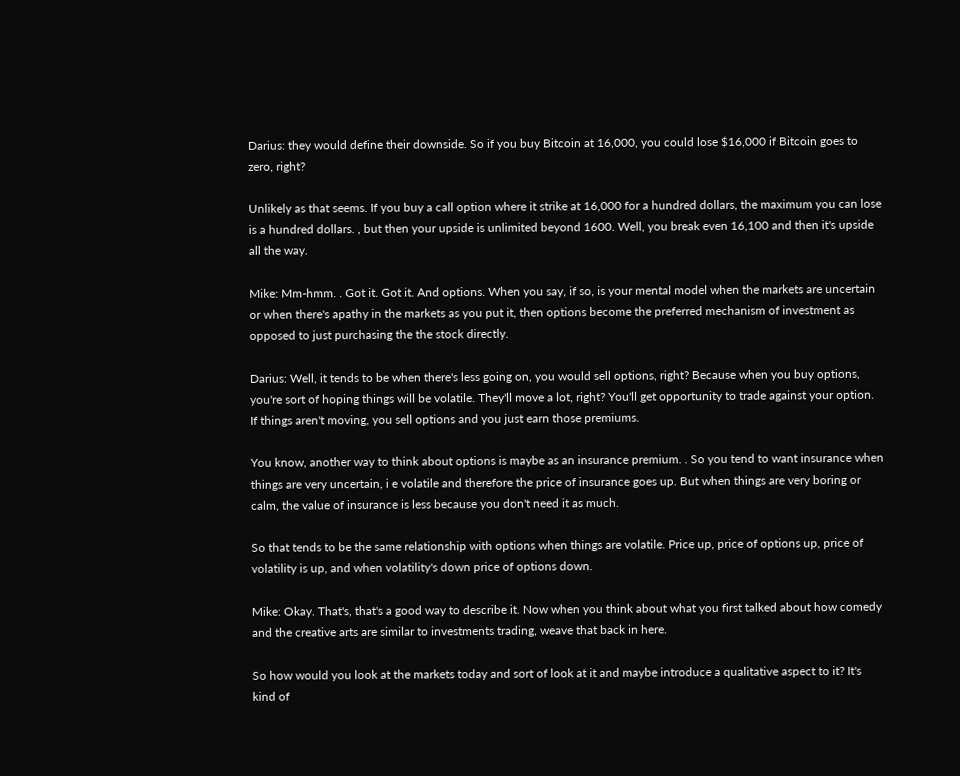Darius: they would define their downside. So if you buy Bitcoin at 16,000, you could lose $16,000 if Bitcoin goes to zero, right?

Unlikely as that seems. If you buy a call option where it strike at 16,000 for a hundred dollars, the maximum you can lose is a hundred dollars. , but then your upside is unlimited beyond 1600. Well, you break even 16,100 and then it's upside all the way.

Mike: Mm-hmm. . Got it. Got it. And options. When you say, if so, is your mental model when the markets are uncertain or when there's apathy in the markets as you put it, then options become the preferred mechanism of investment as opposed to just purchasing the the stock directly.

Darius: Well, it tends to be when there's less going on, you would sell options, right? Because when you buy options, you're sort of hoping things will be volatile. They'll move a lot, right? You'll get opportunity to trade against your option. If things aren't moving, you sell options and you just earn those premiums.

You know, another way to think about options is maybe as an insurance premium. . So you tend to want insurance when things are very uncertain, i e volatile and therefore the price of insurance goes up. But when things are very boring or calm, the value of insurance is less because you don't need it as much.

So that tends to be the same relationship with options when things are volatile. Price up, price of options up, price of volatility is up, and when volatility's down price of options down.

Mike: Okay. That's, that's a good way to describe it. Now when you think about what you first talked about how comedy and the creative arts are similar to investments trading, weave that back in here.

So how would you look at the markets today and sort of look at it and maybe introduce a qualitative aspect to it? It's kind of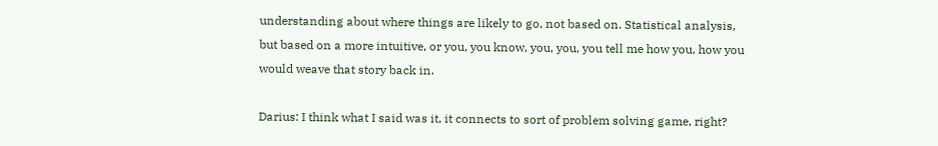understanding about where things are likely to go, not based on. Statistical analysis, but based on a more intuitive, or you, you know, you, you, you tell me how you, how you would weave that story back in.

Darius: I think what I said was it, it connects to sort of problem solving game, right?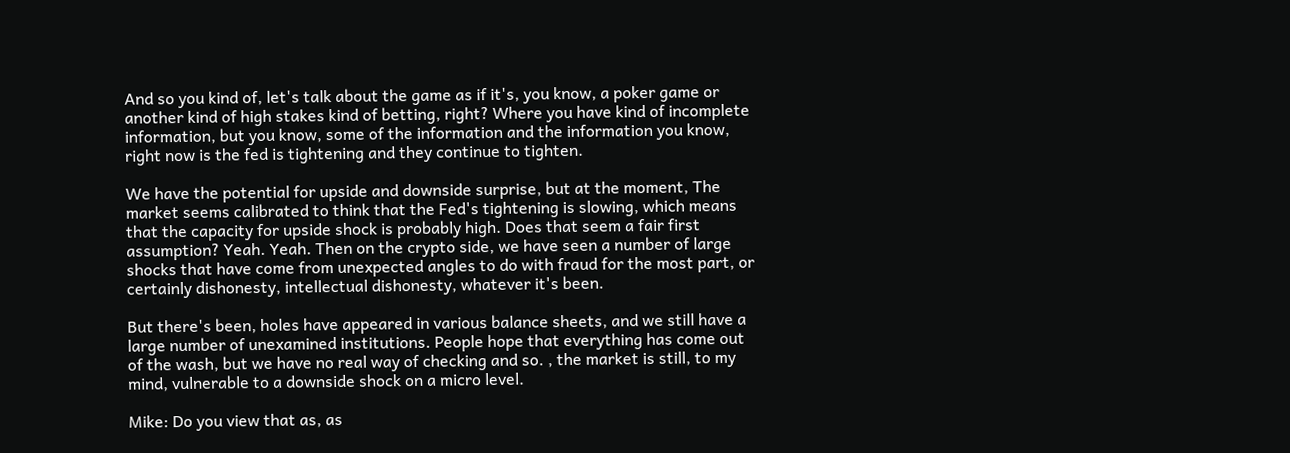And so you kind of, let's talk about the game as if it's, you know, a poker game or another kind of high stakes kind of betting, right? Where you have kind of incomplete information, but you know, some of the information and the information you know, right now is the fed is tightening and they continue to tighten.

We have the potential for upside and downside surprise, but at the moment, The market seems calibrated to think that the Fed's tightening is slowing, which means that the capacity for upside shock is probably high. Does that seem a fair first assumption? Yeah. Yeah. Then on the crypto side, we have seen a number of large shocks that have come from unexpected angles to do with fraud for the most part, or certainly dishonesty, intellectual dishonesty, whatever it's been.

But there's been, holes have appeared in various balance sheets, and we still have a large number of unexamined institutions. People hope that everything has come out of the wash, but we have no real way of checking and so. , the market is still, to my mind, vulnerable to a downside shock on a micro level.

Mike: Do you view that as, as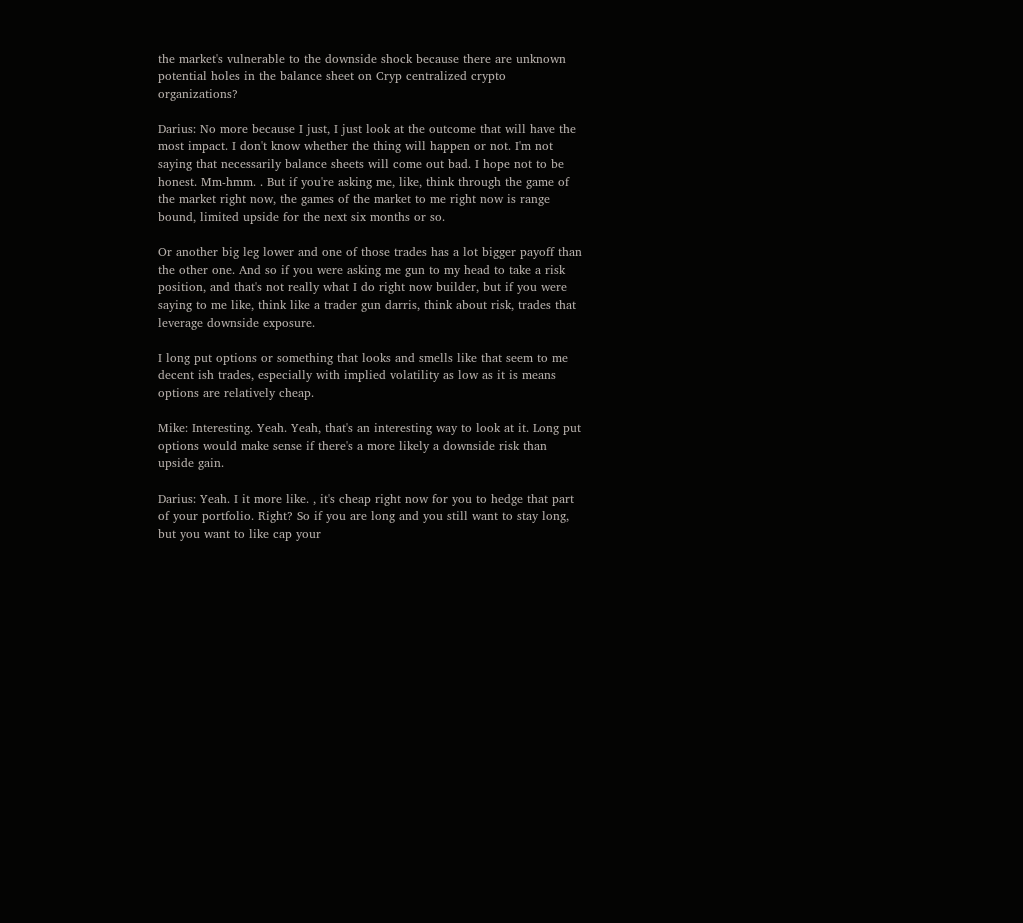the market's vulnerable to the downside shock because there are unknown potential holes in the balance sheet on Cryp centralized crypto organizations?

Darius: No more because I just, I just look at the outcome that will have the most impact. I don't know whether the thing will happen or not. I'm not saying that necessarily balance sheets will come out bad. I hope not to be honest. Mm-hmm. . But if you're asking me, like, think through the game of the market right now, the games of the market to me right now is range bound, limited upside for the next six months or so.

Or another big leg lower and one of those trades has a lot bigger payoff than the other one. And so if you were asking me gun to my head to take a risk position, and that's not really what I do right now builder, but if you were saying to me like, think like a trader gun darris, think about risk, trades that leverage downside exposure.

I long put options or something that looks and smells like that seem to me decent ish trades, especially with implied volatility as low as it is means options are relatively cheap.

Mike: Interesting. Yeah. Yeah, that's an interesting way to look at it. Long put options would make sense if there's a more likely a downside risk than upside gain.

Darius: Yeah. I it more like. , it's cheap right now for you to hedge that part of your portfolio. Right? So if you are long and you still want to stay long, but you want to like cap your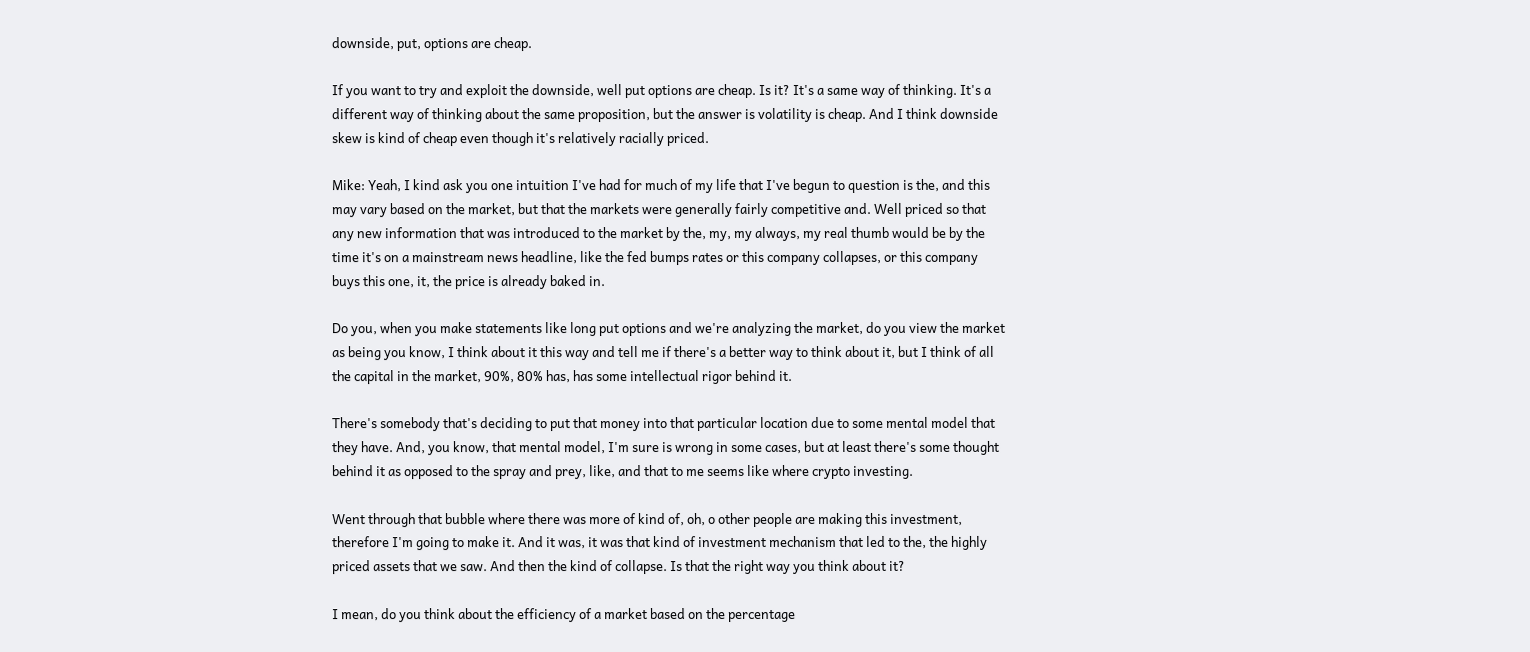downside, put, options are cheap.

If you want to try and exploit the downside, well put options are cheap. Is it? It's a same way of thinking. It's a different way of thinking about the same proposition, but the answer is volatility is cheap. And I think downside skew is kind of cheap even though it's relatively racially priced.

Mike: Yeah, I kind ask you one intuition I've had for much of my life that I've begun to question is the, and this may vary based on the market, but that the markets were generally fairly competitive and. Well priced so that any new information that was introduced to the market by the, my, my always, my real thumb would be by the time it's on a mainstream news headline, like the fed bumps rates or this company collapses, or this company buys this one, it, the price is already baked in.

Do you, when you make statements like long put options and we're analyzing the market, do you view the market as being you know, I think about it this way and tell me if there's a better way to think about it, but I think of all the capital in the market, 90%, 80% has, has some intellectual rigor behind it.

There's somebody that's deciding to put that money into that particular location due to some mental model that they have. And, you know, that mental model, I'm sure is wrong in some cases, but at least there's some thought behind it as opposed to the spray and prey, like, and that to me seems like where crypto investing.

Went through that bubble where there was more of kind of, oh, o other people are making this investment, therefore I'm going to make it. And it was, it was that kind of investment mechanism that led to the, the highly priced assets that we saw. And then the kind of collapse. Is that the right way you think about it?

I mean, do you think about the efficiency of a market based on the percentage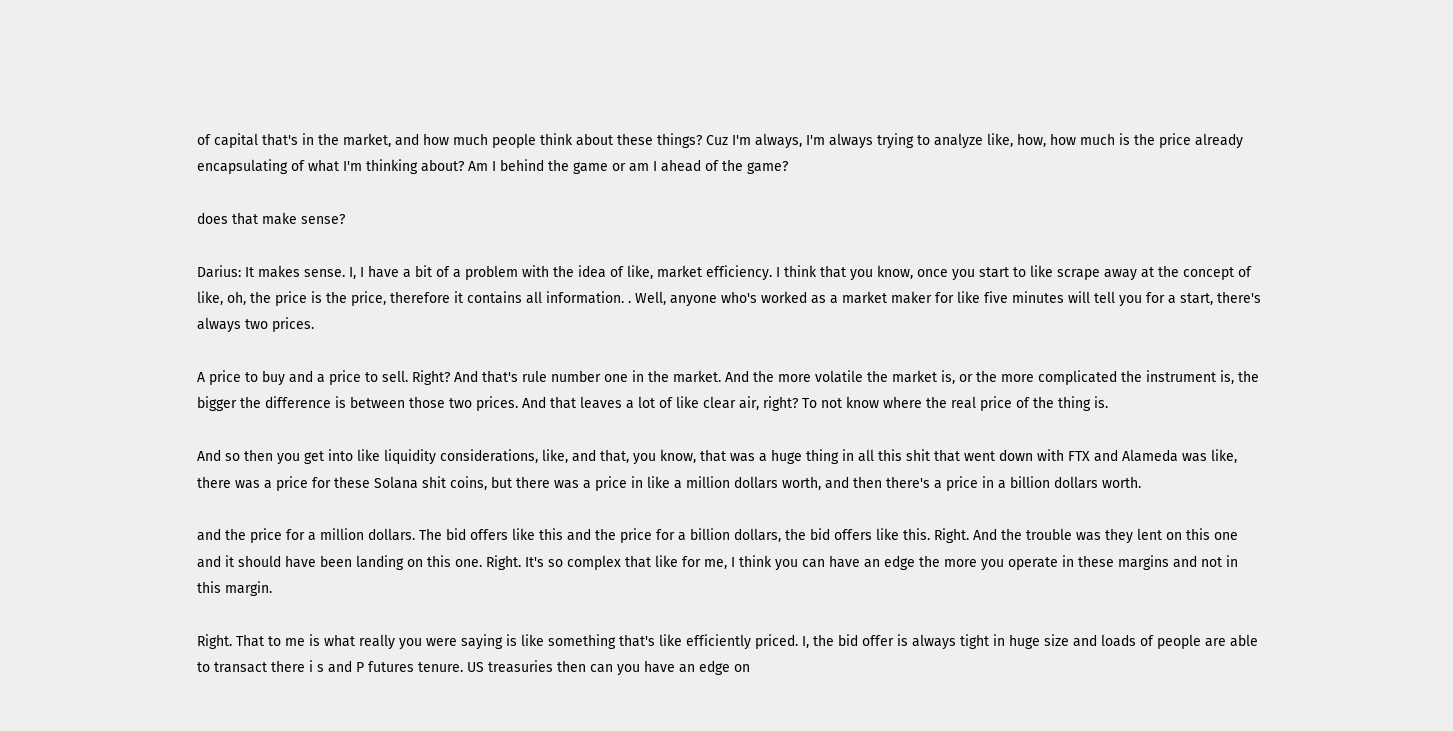of capital that's in the market, and how much people think about these things? Cuz I'm always, I'm always trying to analyze like, how, how much is the price already encapsulating of what I'm thinking about? Am I behind the game or am I ahead of the game?

does that make sense?

Darius: It makes sense. I, I have a bit of a problem with the idea of like, market efficiency. I think that you know, once you start to like scrape away at the concept of like, oh, the price is the price, therefore it contains all information. . Well, anyone who's worked as a market maker for like five minutes will tell you for a start, there's always two prices.

A price to buy and a price to sell. Right? And that's rule number one in the market. And the more volatile the market is, or the more complicated the instrument is, the bigger the difference is between those two prices. And that leaves a lot of like clear air, right? To not know where the real price of the thing is.

And so then you get into like liquidity considerations, like, and that, you know, that was a huge thing in all this shit that went down with FTX and Alameda was like, there was a price for these Solana shit coins, but there was a price in like a million dollars worth, and then there's a price in a billion dollars worth.

and the price for a million dollars. The bid offers like this and the price for a billion dollars, the bid offers like this. Right. And the trouble was they lent on this one and it should have been landing on this one. Right. It's so complex that like for me, I think you can have an edge the more you operate in these margins and not in this margin.

Right. That to me is what really you were saying is like something that's like efficiently priced. I, the bid offer is always tight in huge size and loads of people are able to transact there i s and P futures tenure. US treasuries then can you have an edge on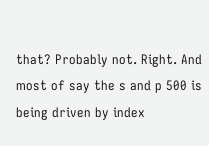that? Probably not. Right. And most of say the s and p 500 is being driven by index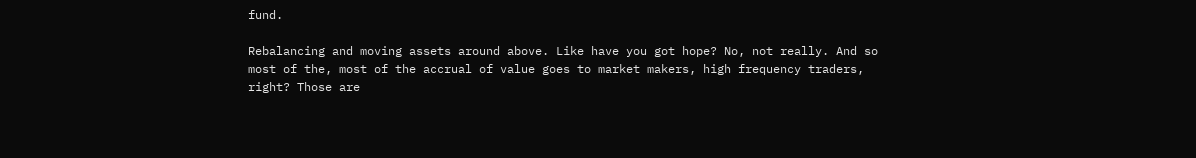fund.

Rebalancing and moving assets around above. Like have you got hope? No, not really. And so most of the, most of the accrual of value goes to market makers, high frequency traders, right? Those are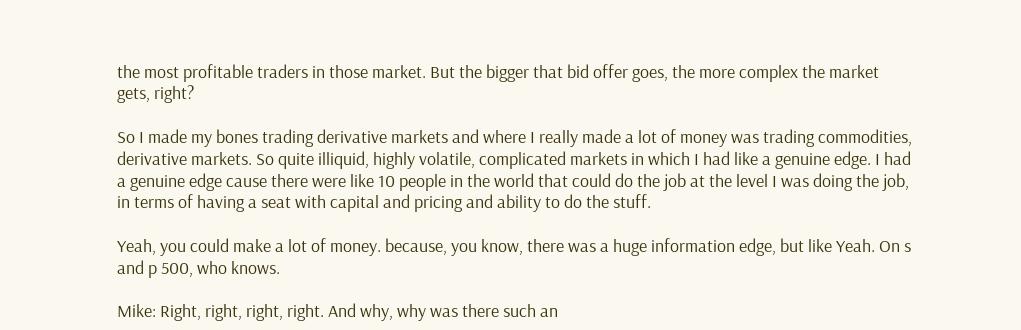the most profitable traders in those market. But the bigger that bid offer goes, the more complex the market gets, right?

So I made my bones trading derivative markets and where I really made a lot of money was trading commodities, derivative markets. So quite illiquid, highly volatile, complicated markets in which I had like a genuine edge. I had a genuine edge cause there were like 10 people in the world that could do the job at the level I was doing the job, in terms of having a seat with capital and pricing and ability to do the stuff.

Yeah, you could make a lot of money. because, you know, there was a huge information edge, but like Yeah. On s and p 500, who knows.

Mike: Right, right, right, right. And why, why was there such an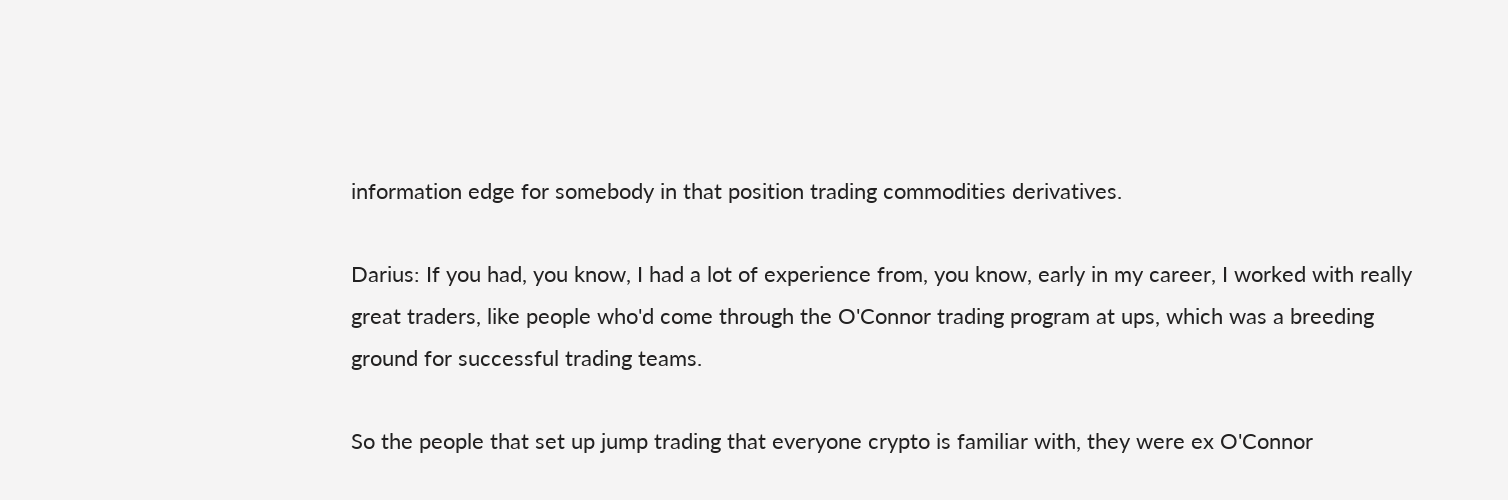information edge for somebody in that position trading commodities derivatives.

Darius: If you had, you know, I had a lot of experience from, you know, early in my career, I worked with really great traders, like people who'd come through the O'Connor trading program at ups, which was a breeding ground for successful trading teams.

So the people that set up jump trading that everyone crypto is familiar with, they were ex O'Connor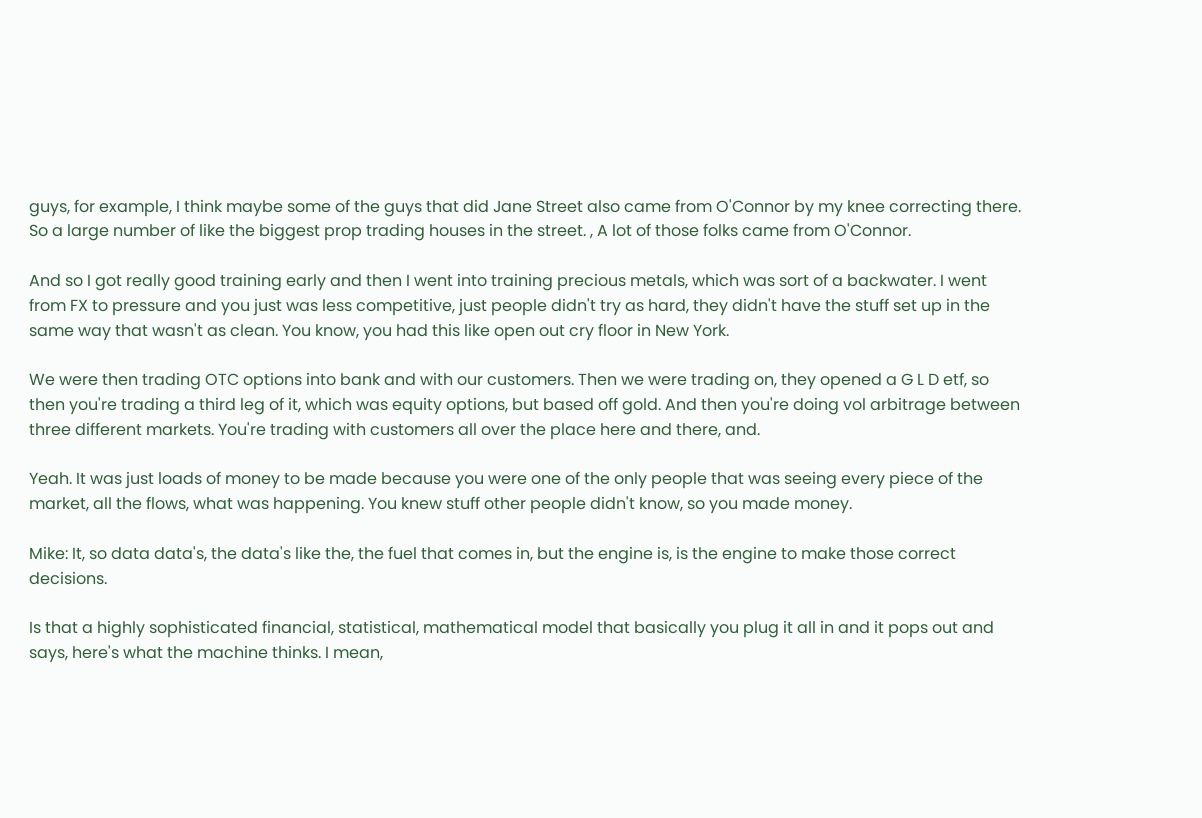guys, for example, I think maybe some of the guys that did Jane Street also came from O'Connor by my knee correcting there. So a large number of like the biggest prop trading houses in the street. , A lot of those folks came from O'Connor.

And so I got really good training early and then I went into training precious metals, which was sort of a backwater. I went from FX to pressure and you just was less competitive, just people didn't try as hard, they didn't have the stuff set up in the same way that wasn't as clean. You know, you had this like open out cry floor in New York.

We were then trading OTC options into bank and with our customers. Then we were trading on, they opened a G L D etf, so then you're trading a third leg of it, which was equity options, but based off gold. And then you're doing vol arbitrage between three different markets. You're trading with customers all over the place here and there, and.

Yeah. It was just loads of money to be made because you were one of the only people that was seeing every piece of the market, all the flows, what was happening. You knew stuff other people didn't know, so you made money.

Mike: It, so data data's, the data's like the, the fuel that comes in, but the engine is, is the engine to make those correct decisions.

Is that a highly sophisticated financial, statistical, mathematical model that basically you plug it all in and it pops out and says, here's what the machine thinks. I mean,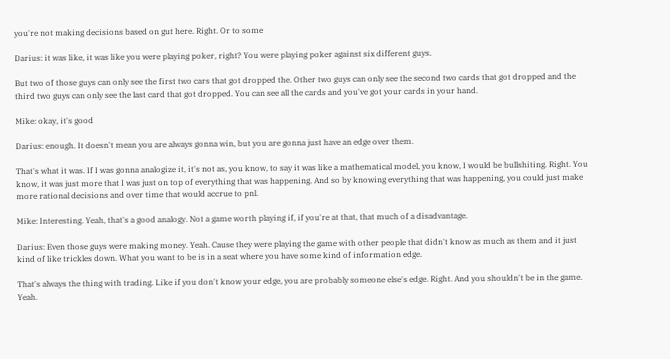you're not making decisions based on gut here. Right. Or to some

Darius: it was like, it was like you were playing poker, right? You were playing poker against six different guys.

But two of those guys can only see the first two cars that got dropped the. Other two guys can only see the second two cards that got dropped and the third two guys can only see the last card that got dropped. You can see all the cards and you've got your cards in your hand.

Mike: okay, it's good

Darius: enough. It doesn't mean you are always gonna win, but you are gonna just have an edge over them.

That's what it was. If I was gonna analogize it, it's not as, you know, to say it was like a mathematical model, you know, I would be bullshiting. Right. You know, it was just more that I was just on top of everything that was happening. And so by knowing everything that was happening, you could just make more rational decisions and over time that would accrue to pnl.

Mike: Interesting. Yeah, that's a good analogy. Not a game worth playing if, if you're at that, that much of a disadvantage.

Darius: Even those guys were making money. Yeah. Cause they were playing the game with other people that didn't know as much as them and it just kind of like trickles down. What you want to be is in a seat where you have some kind of information edge.

That's always the thing with trading. Like if you don't know your edge, you are probably someone else's edge. Right. And you shouldn't be in the game. Yeah.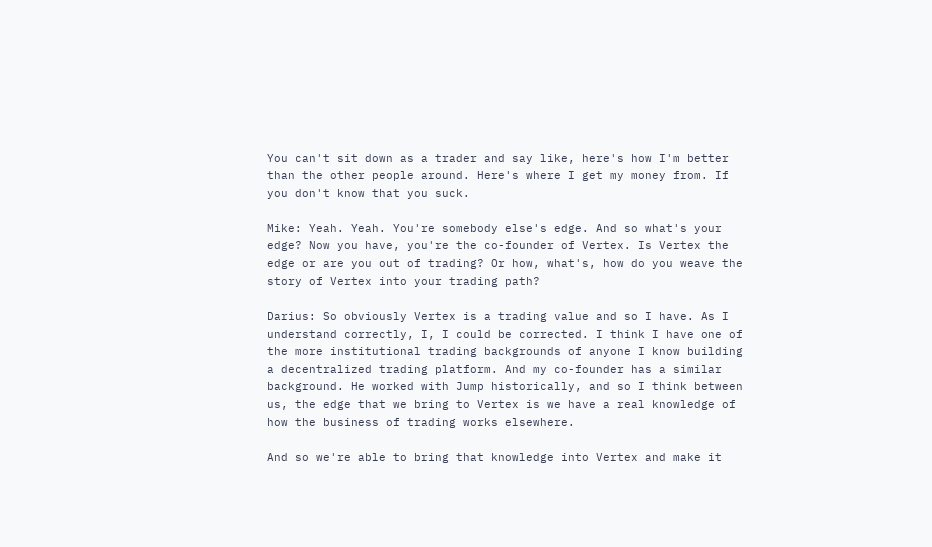You can't sit down as a trader and say like, here's how I'm better than the other people around. Here's where I get my money from. If you don't know that you suck.

Mike: Yeah. Yeah. You're somebody else's edge. And so what's your edge? Now you have, you're the co-founder of Vertex. Is Vertex the edge or are you out of trading? Or how, what's, how do you weave the story of Vertex into your trading path?

Darius: So obviously Vertex is a trading value and so I have. As I understand correctly, I, I could be corrected. I think I have one of the more institutional trading backgrounds of anyone I know building a decentralized trading platform. And my co-founder has a similar background. He worked with Jump historically, and so I think between us, the edge that we bring to Vertex is we have a real knowledge of how the business of trading works elsewhere.

And so we're able to bring that knowledge into Vertex and make it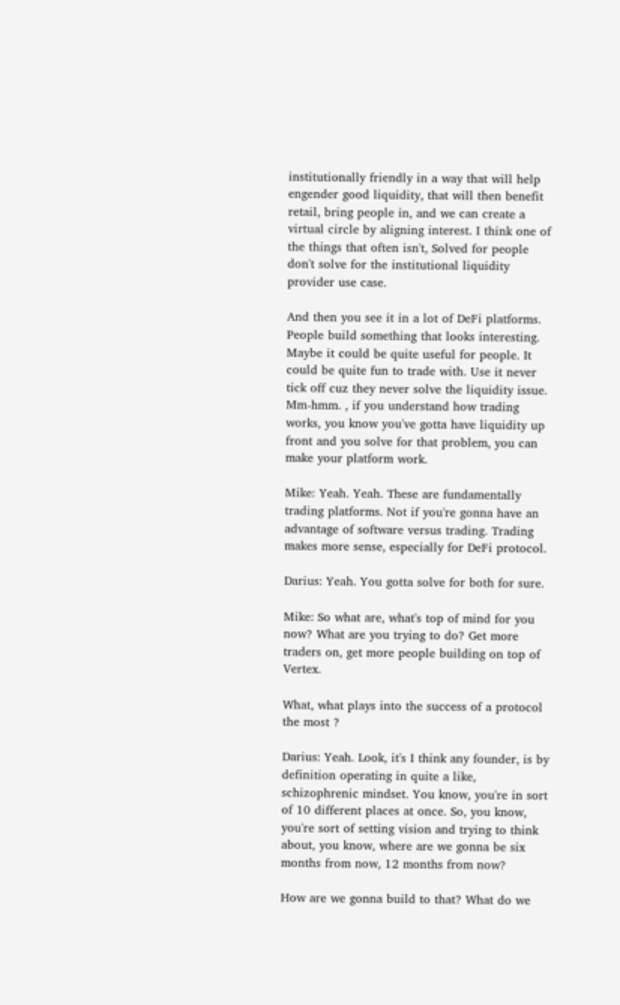institutionally friendly in a way that will help engender good liquidity, that will then benefit retail, bring people in, and we can create a virtual circle by aligning interest. I think one of the things that often isn't, Solved for people don't solve for the institutional liquidity provider use case.

And then you see it in a lot of DeFi platforms. People build something that looks interesting. Maybe it could be quite useful for people. It could be quite fun to trade with. Use it never tick off cuz they never solve the liquidity issue. Mm-hmm. , if you understand how trading works, you know you've gotta have liquidity up front and you solve for that problem, you can make your platform work.

Mike: Yeah. Yeah. These are fundamentally trading platforms. Not if you're gonna have an advantage of software versus trading. Trading makes more sense, especially for DeFi protocol.

Darius: Yeah. You gotta solve for both for sure.

Mike: So what are, what's top of mind for you now? What are you trying to do? Get more traders on, get more people building on top of Vertex.

What, what plays into the success of a protocol the most ?

Darius: Yeah. Look, it's I think any founder, is by definition operating in quite a like, schizophrenic mindset. You know, you're in sort of 10 different places at once. So, you know, you're sort of setting vision and trying to think about, you know, where are we gonna be six months from now, 12 months from now?

How are we gonna build to that? What do we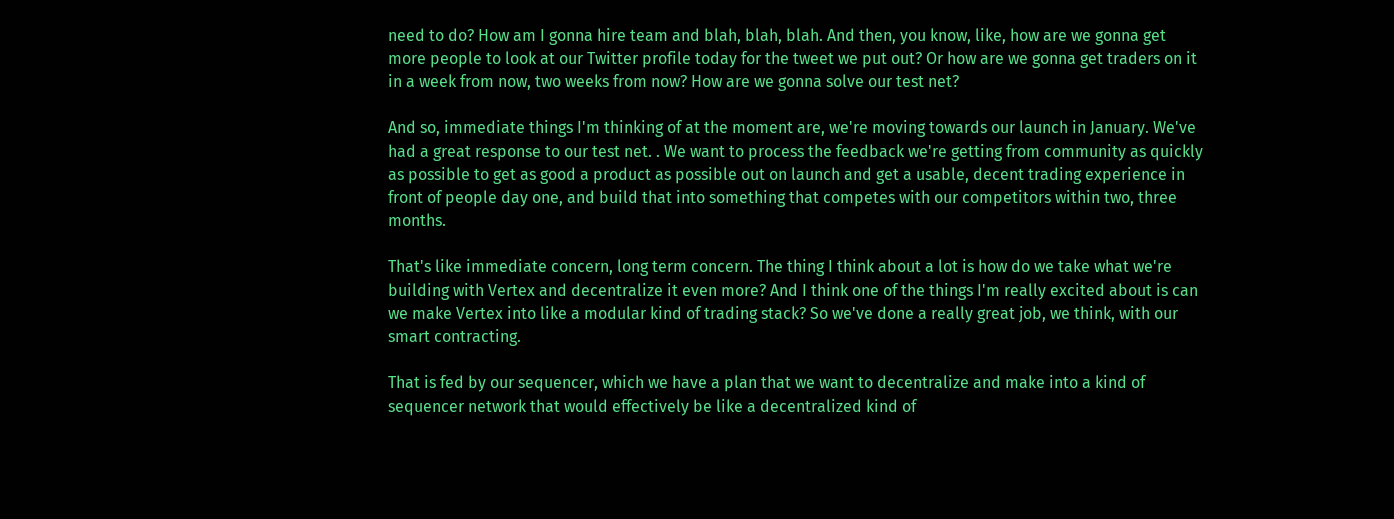need to do? How am I gonna hire team and blah, blah, blah. And then, you know, like, how are we gonna get more people to look at our Twitter profile today for the tweet we put out? Or how are we gonna get traders on it in a week from now, two weeks from now? How are we gonna solve our test net?

And so, immediate things I'm thinking of at the moment are, we're moving towards our launch in January. We've had a great response to our test net. . We want to process the feedback we're getting from community as quickly as possible to get as good a product as possible out on launch and get a usable, decent trading experience in front of people day one, and build that into something that competes with our competitors within two, three months.

That's like immediate concern, long term concern. The thing I think about a lot is how do we take what we're building with Vertex and decentralize it even more? And I think one of the things I'm really excited about is can we make Vertex into like a modular kind of trading stack? So we've done a really great job, we think, with our smart contracting.

That is fed by our sequencer, which we have a plan that we want to decentralize and make into a kind of sequencer network that would effectively be like a decentralized kind of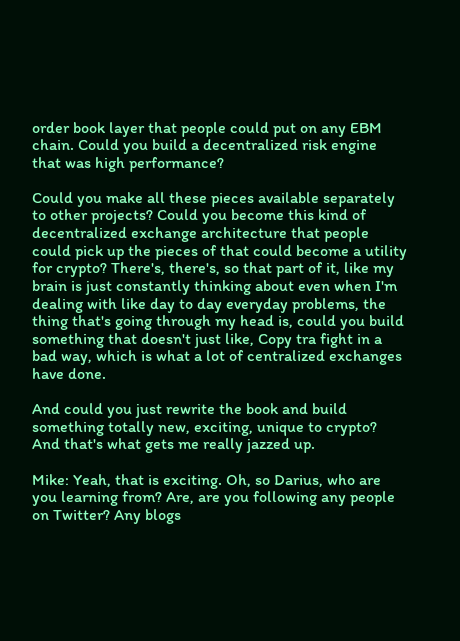order book layer that people could put on any EBM chain. Could you build a decentralized risk engine that was high performance?

Could you make all these pieces available separately to other projects? Could you become this kind of decentralized exchange architecture that people could pick up the pieces of that could become a utility for crypto? There's, there's, so that part of it, like my brain is just constantly thinking about even when I'm dealing with like day to day everyday problems, the thing that's going through my head is, could you build something that doesn't just like, Copy tra fight in a bad way, which is what a lot of centralized exchanges have done.

And could you just rewrite the book and build something totally new, exciting, unique to crypto? And that's what gets me really jazzed up.

Mike: Yeah, that is exciting. Oh, so Darius, who are you learning from? Are, are you following any people on Twitter? Any blogs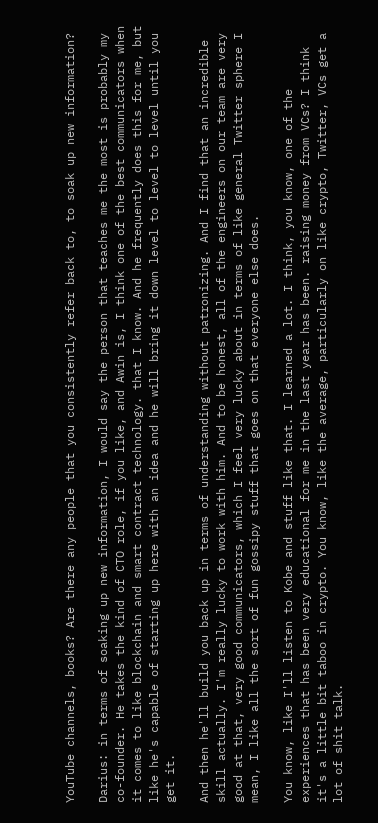YouTube channels, books? Are there any people that you consistently refer back to, to soak up new information?

Darius: in terms of soaking up new information, I would say the person that teaches me the most is probably my co-founder. He takes the kind of CTO role, if you like, and Awin is, I think one of the best communicators when it comes to like blockchain and smart contract technology. that I know. And he frequently does this for me, but like he's capable of starting up here with an idea and he will bring it down level to level to level until you get it.

And then he'll build you back up in terms of understanding without patronizing. And I find that an incredible skill actually. I'm really lucky to work with him. And to be honest, all of the engineers on our team are very good at that, very good communicators, which I feel very lucky about in terms of like general Twitter sphere I mean, I like all the sort of fun gossipy stuff that goes on that everyone else does.

You know, like I'll listen to Kobe and stuff like that. I learned a lot. I think, you know, one of the experiences that has been very educational for me in the last year has been. raising money from VCs? I think it's a little bit taboo in crypto. You know, like the average, particularly on like crypto, Twitter, VCs get a lot of shit talk.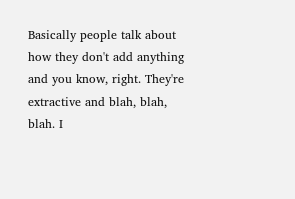Basically people talk about how they don't add anything and you know, right. They're extractive and blah, blah, blah. I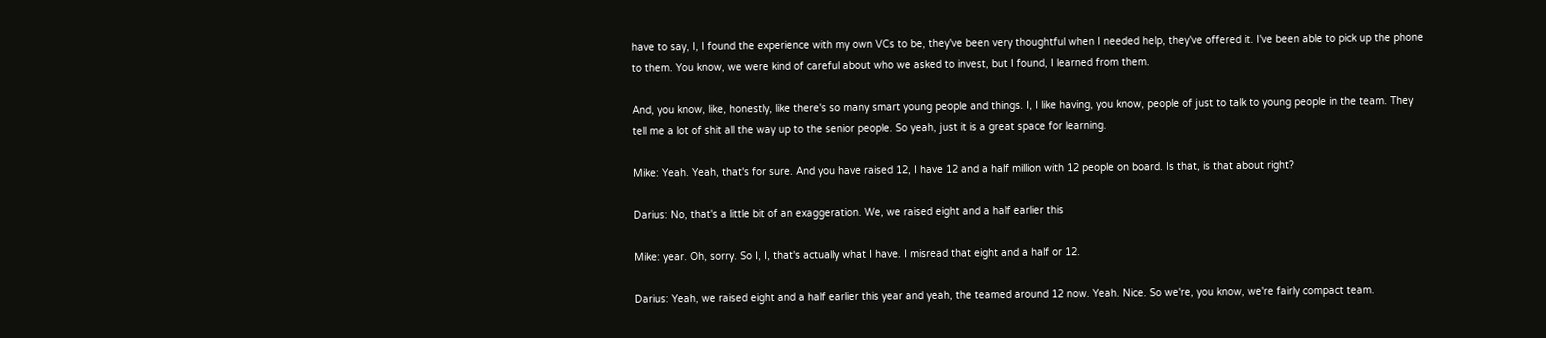have to say, I, I found the experience with my own VCs to be, they've been very thoughtful when I needed help, they've offered it. I've been able to pick up the phone to them. You know, we were kind of careful about who we asked to invest, but I found, I learned from them.

And, you know, like, honestly, like there's so many smart young people and things. I, I like having, you know, people of just to talk to young people in the team. They tell me a lot of shit all the way up to the senior people. So yeah, just it is a great space for learning.

Mike: Yeah. Yeah, that's for sure. And you have raised 12, I have 12 and a half million with 12 people on board. Is that, is that about right?

Darius: No, that's a little bit of an exaggeration. We, we raised eight and a half earlier this

Mike: year. Oh, sorry. So I, I, that's actually what I have. I misread that eight and a half or 12.

Darius: Yeah, we raised eight and a half earlier this year and yeah, the teamed around 12 now. Yeah. Nice. So we're, you know, we're fairly compact team.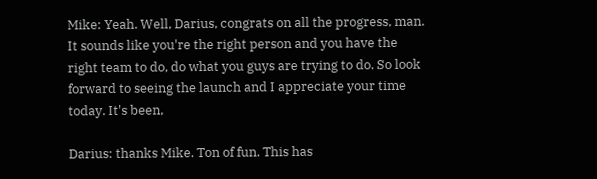Mike: Yeah. Well, Darius, congrats on all the progress, man. It sounds like you're the right person and you have the right team to do, do what you guys are trying to do. So look forward to seeing the launch and I appreciate your time today. It's been,

Darius: thanks Mike. Ton of fun. This has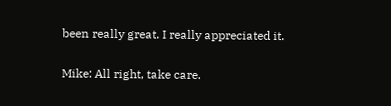been really great. I really appreciated it.

Mike: All right, take care.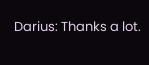Darius: Thanks a lot.